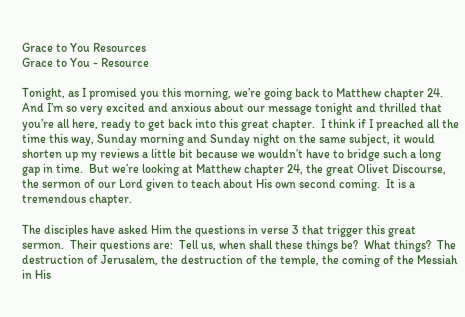Grace to You Resources
Grace to You - Resource

Tonight, as I promised you this morning, we’re going back to Matthew chapter 24.  And I’m so very excited and anxious about our message tonight and thrilled that you’re all here, ready to get back into this great chapter.  I think if I preached all the time this way, Sunday morning and Sunday night on the same subject, it would shorten up my reviews a little bit because we wouldn’t have to bridge such a long gap in time.  But we’re looking at Matthew chapter 24, the great Olivet Discourse, the sermon of our Lord given to teach about His own second coming.  It is a tremendous chapter.

The disciples have asked Him the questions in verse 3 that trigger this great sermon.  Their questions are:  Tell us, when shall these things be?  What things?  The destruction of Jerusalem, the destruction of the temple, the coming of the Messiah in His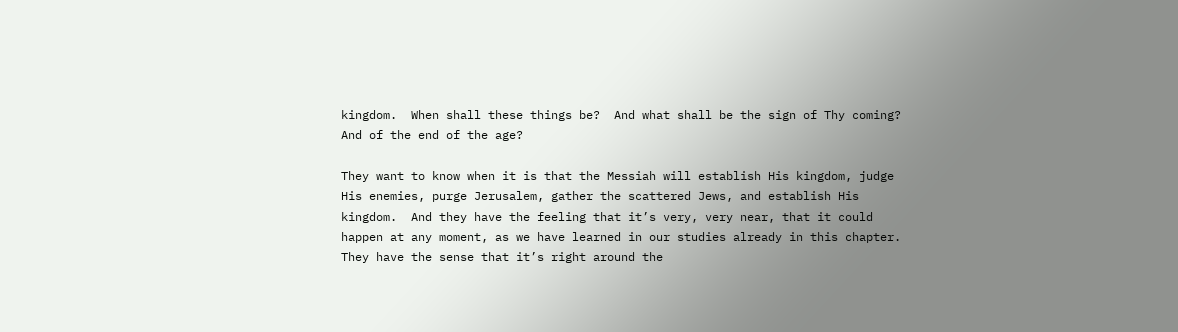kingdom.  When shall these things be?  And what shall be the sign of Thy coming?  And of the end of the age?

They want to know when it is that the Messiah will establish His kingdom, judge His enemies, purge Jerusalem, gather the scattered Jews, and establish His kingdom.  And they have the feeling that it’s very, very near, that it could happen at any moment, as we have learned in our studies already in this chapter.  They have the sense that it’s right around the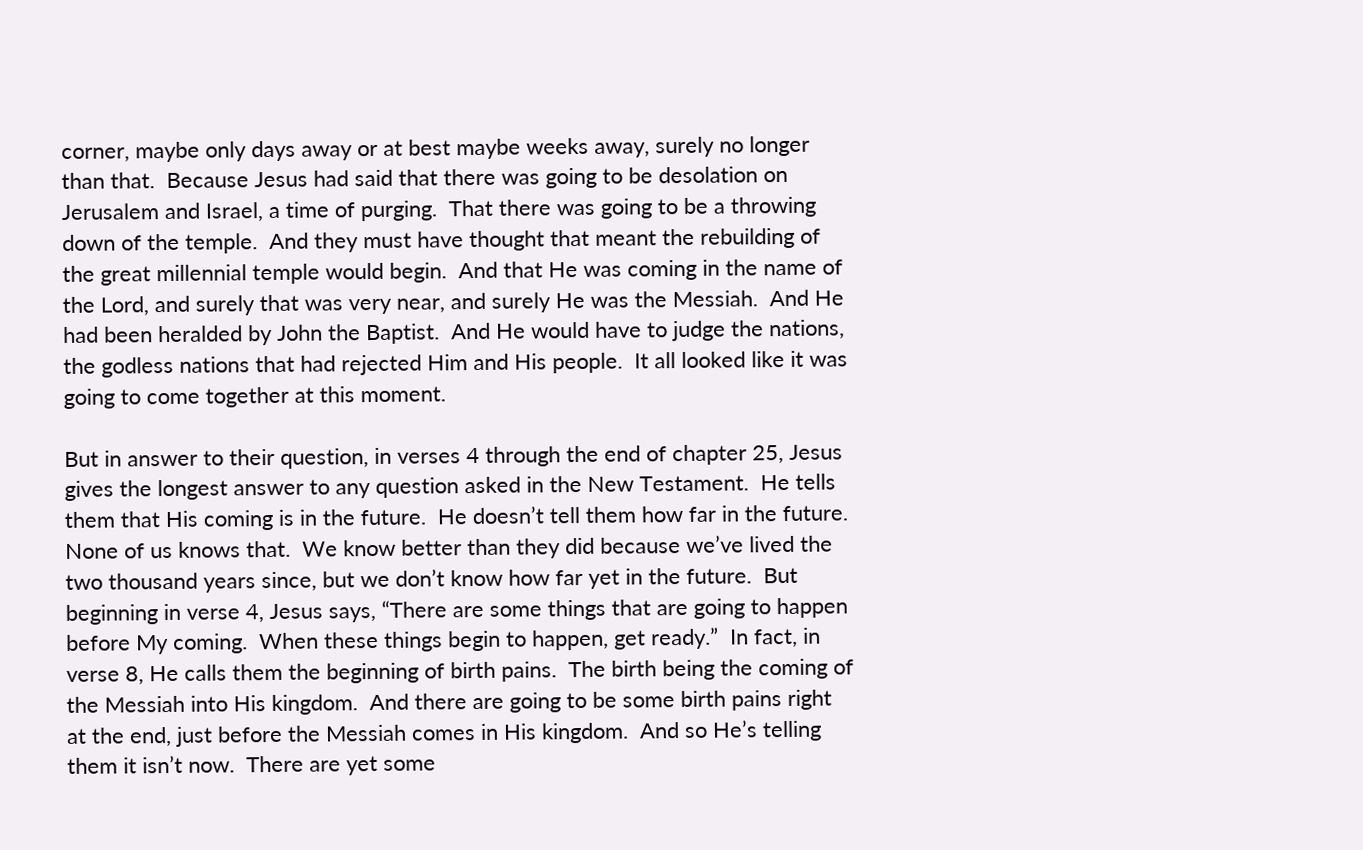corner, maybe only days away or at best maybe weeks away, surely no longer than that.  Because Jesus had said that there was going to be desolation on Jerusalem and Israel, a time of purging.  That there was going to be a throwing down of the temple.  And they must have thought that meant the rebuilding of the great millennial temple would begin.  And that He was coming in the name of the Lord, and surely that was very near, and surely He was the Messiah.  And He had been heralded by John the Baptist.  And He would have to judge the nations, the godless nations that had rejected Him and His people.  It all looked like it was going to come together at this moment.

But in answer to their question, in verses 4 through the end of chapter 25, Jesus gives the longest answer to any question asked in the New Testament.  He tells them that His coming is in the future.  He doesn’t tell them how far in the future.  None of us knows that.  We know better than they did because we’ve lived the two thousand years since, but we don’t know how far yet in the future.  But beginning in verse 4, Jesus says, “There are some things that are going to happen before My coming.  When these things begin to happen, get ready.”  In fact, in verse 8, He calls them the beginning of birth pains.  The birth being the coming of the Messiah into His kingdom.  And there are going to be some birth pains right at the end, just before the Messiah comes in His kingdom.  And so He’s telling them it isn’t now.  There are yet some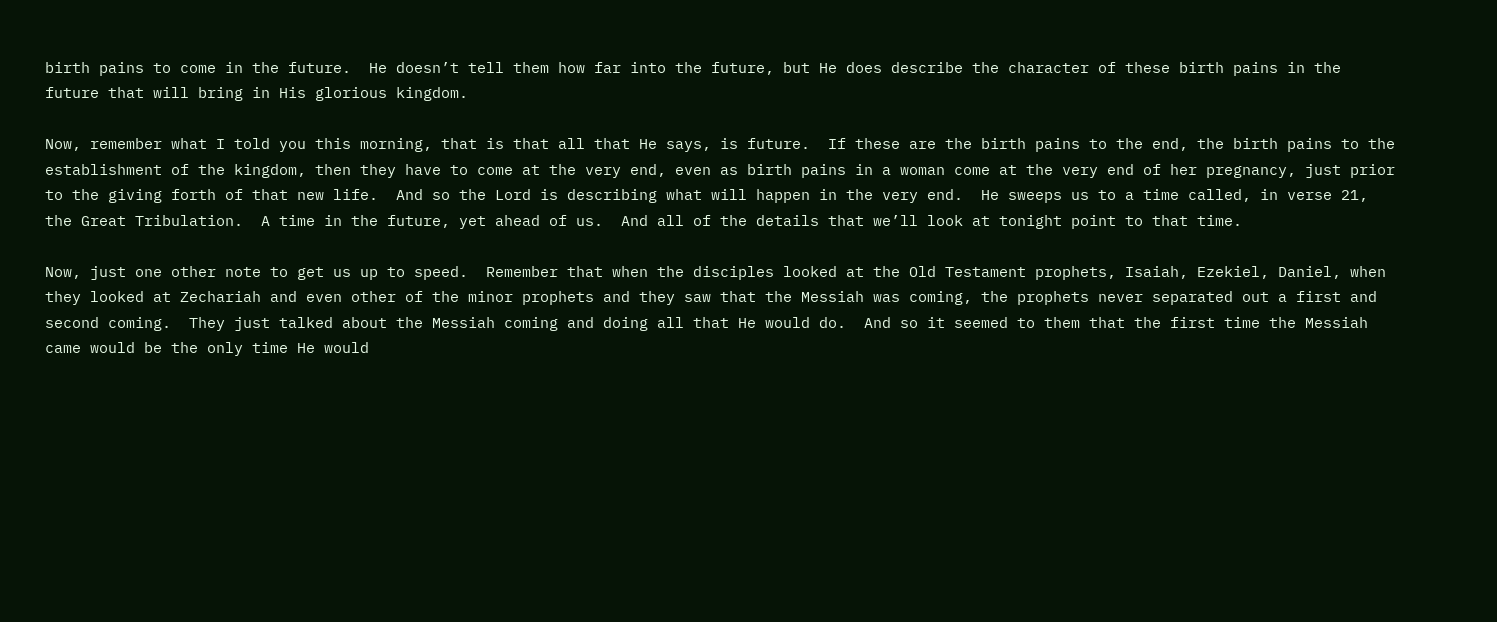birth pains to come in the future.  He doesn’t tell them how far into the future, but He does describe the character of these birth pains in the future that will bring in His glorious kingdom.

Now, remember what I told you this morning, that is that all that He says, is future.  If these are the birth pains to the end, the birth pains to the establishment of the kingdom, then they have to come at the very end, even as birth pains in a woman come at the very end of her pregnancy, just prior to the giving forth of that new life.  And so the Lord is describing what will happen in the very end.  He sweeps us to a time called, in verse 21, the Great Tribulation.  A time in the future, yet ahead of us.  And all of the details that we’ll look at tonight point to that time.

Now, just one other note to get us up to speed.  Remember that when the disciples looked at the Old Testament prophets, Isaiah, Ezekiel, Daniel, when they looked at Zechariah and even other of the minor prophets and they saw that the Messiah was coming, the prophets never separated out a first and second coming.  They just talked about the Messiah coming and doing all that He would do.  And so it seemed to them that the first time the Messiah came would be the only time He would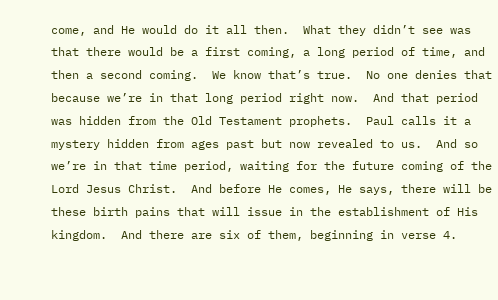come, and He would do it all then.  What they didn’t see was that there would be a first coming, a long period of time, and then a second coming.  We know that’s true.  No one denies that because we’re in that long period right now.  And that period was hidden from the Old Testament prophets.  Paul calls it a mystery hidden from ages past but now revealed to us.  And so we’re in that time period, waiting for the future coming of the Lord Jesus Christ.  And before He comes, He says, there will be these birth pains that will issue in the establishment of His kingdom.  And there are six of them, beginning in verse 4.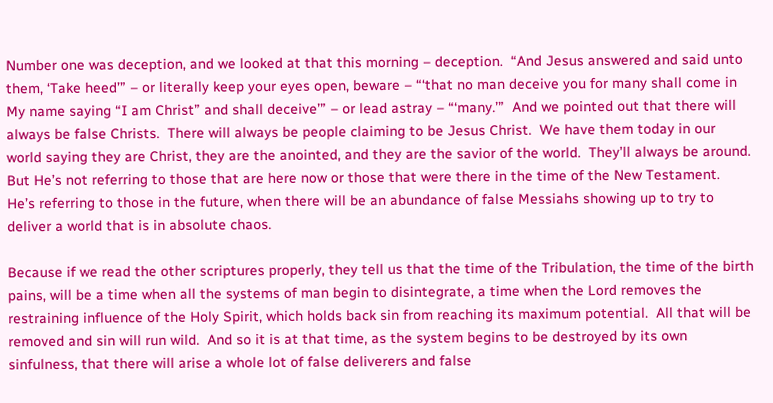Number one was deception, and we looked at that this morning – deception.  “And Jesus answered and said unto them, ‘Take heed’” – or literally keep your eyes open, beware – “‘that no man deceive you for many shall come in My name saying “I am Christ” and shall deceive’” – or lead astray – “‘many.’”  And we pointed out that there will always be false Christs.  There will always be people claiming to be Jesus Christ.  We have them today in our world saying they are Christ, they are the anointed, and they are the savior of the world.  They’ll always be around.  But He’s not referring to those that are here now or those that were there in the time of the New Testament.  He’s referring to those in the future, when there will be an abundance of false Messiahs showing up to try to deliver a world that is in absolute chaos.

Because if we read the other scriptures properly, they tell us that the time of the Tribulation, the time of the birth pains, will be a time when all the systems of man begin to disintegrate, a time when the Lord removes the restraining influence of the Holy Spirit, which holds back sin from reaching its maximum potential.  All that will be removed and sin will run wild.  And so it is at that time, as the system begins to be destroyed by its own sinfulness, that there will arise a whole lot of false deliverers and false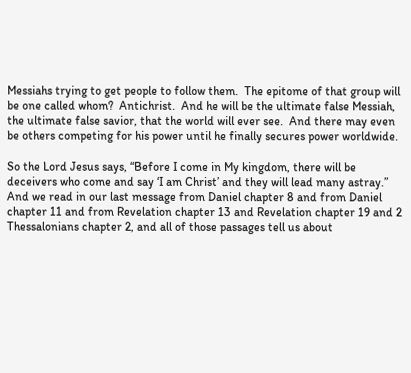Messiahs trying to get people to follow them.  The epitome of that group will be one called whom?  Antichrist.  And he will be the ultimate false Messiah, the ultimate false savior, that the world will ever see.  And there may even be others competing for his power until he finally secures power worldwide.

So the Lord Jesus says, “Before I come in My kingdom, there will be deceivers who come and say ‘I am Christ’ and they will lead many astray.”  And we read in our last message from Daniel chapter 8 and from Daniel chapter 11 and from Revelation chapter 13 and Revelation chapter 19 and 2 Thessalonians chapter 2, and all of those passages tell us about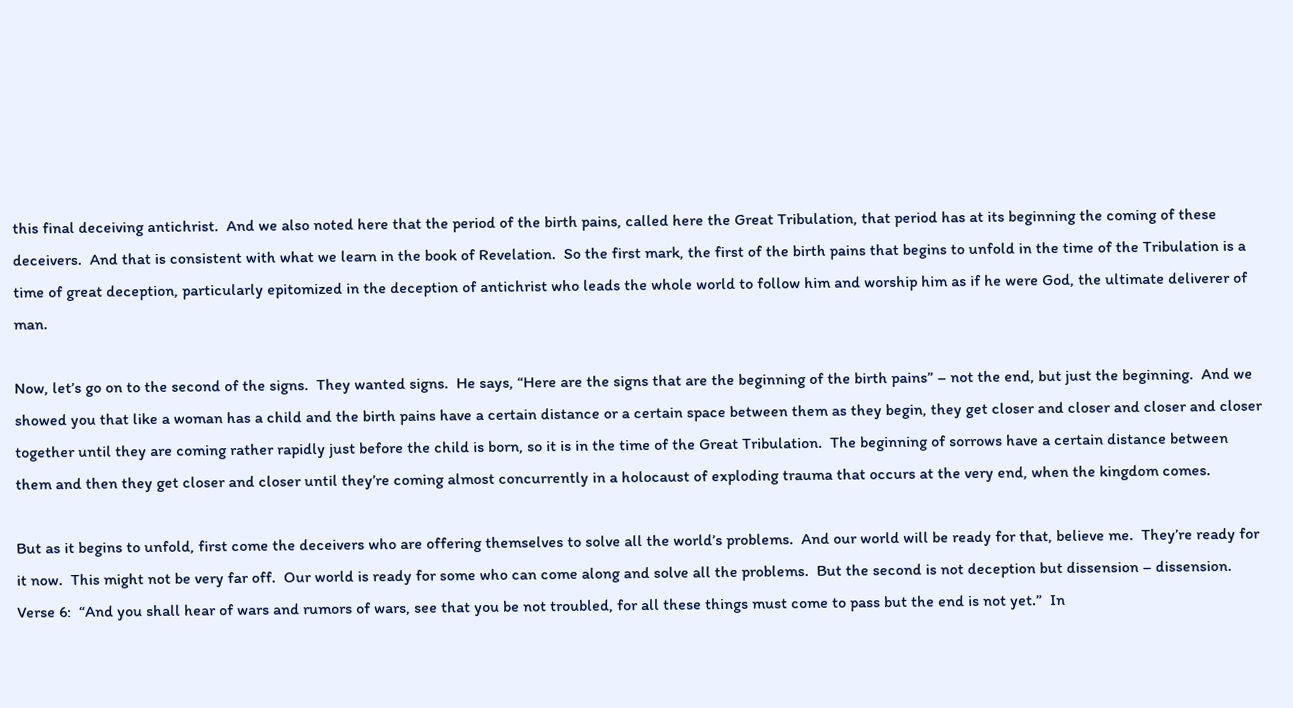this final deceiving antichrist.  And we also noted here that the period of the birth pains, called here the Great Tribulation, that period has at its beginning the coming of these deceivers.  And that is consistent with what we learn in the book of Revelation.  So the first mark, the first of the birth pains that begins to unfold in the time of the Tribulation is a time of great deception, particularly epitomized in the deception of antichrist who leads the whole world to follow him and worship him as if he were God, the ultimate deliverer of man.

Now, let’s go on to the second of the signs.  They wanted signs.  He says, “Here are the signs that are the beginning of the birth pains” – not the end, but just the beginning.  And we showed you that like a woman has a child and the birth pains have a certain distance or a certain space between them as they begin, they get closer and closer and closer and closer together until they are coming rather rapidly just before the child is born, so it is in the time of the Great Tribulation.  The beginning of sorrows have a certain distance between them and then they get closer and closer until they’re coming almost concurrently in a holocaust of exploding trauma that occurs at the very end, when the kingdom comes.

But as it begins to unfold, first come the deceivers who are offering themselves to solve all the world’s problems.  And our world will be ready for that, believe me.  They’re ready for it now.  This might not be very far off.  Our world is ready for some who can come along and solve all the problems.  But the second is not deception but dissension – dissension.  Verse 6:  “And you shall hear of wars and rumors of wars, see that you be not troubled, for all these things must come to pass but the end is not yet.”  In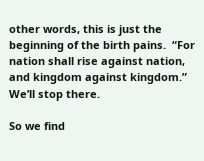other words, this is just the beginning of the birth pains.  “For nation shall rise against nation, and kingdom against kingdom.”  We’ll stop there.

So we find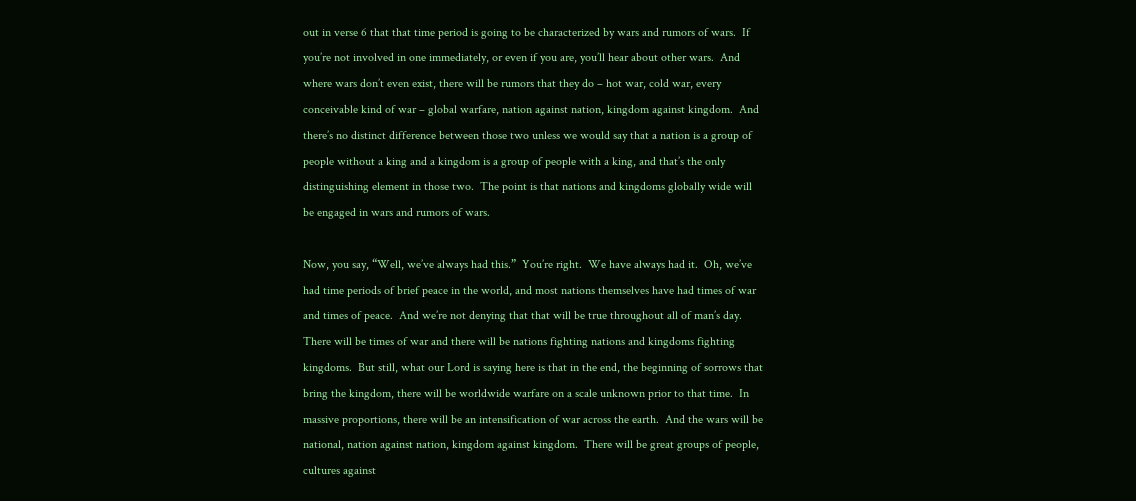out in verse 6 that that time period is going to be characterized by wars and rumors of wars.  If you’re not involved in one immediately, or even if you are, you’ll hear about other wars.  And where wars don’t even exist, there will be rumors that they do – hot war, cold war, every conceivable kind of war – global warfare, nation against nation, kingdom against kingdom.  And there’s no distinct difference between those two unless we would say that a nation is a group of people without a king and a kingdom is a group of people with a king, and that’s the only distinguishing element in those two.  The point is that nations and kingdoms globally wide will be engaged in wars and rumors of wars.

Now, you say, “Well, we’ve always had this.”  You’re right.  We have always had it.  Oh, we’ve had time periods of brief peace in the world, and most nations themselves have had times of war and times of peace.  And we’re not denying that that will be true throughout all of man’s day.  There will be times of war and there will be nations fighting nations and kingdoms fighting kingdoms.  But still, what our Lord is saying here is that in the end, the beginning of sorrows that bring the kingdom, there will be worldwide warfare on a scale unknown prior to that time.  In massive proportions, there will be an intensification of war across the earth.  And the wars will be national, nation against nation, kingdom against kingdom.  There will be great groups of people, cultures against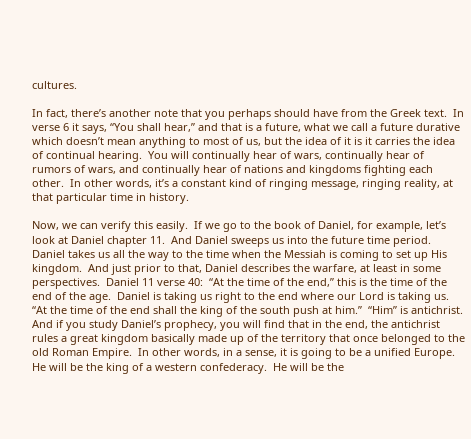cultures.

In fact, there’s another note that you perhaps should have from the Greek text.  In verse 6 it says, “You shall hear,” and that is a future, what we call a future durative which doesn’t mean anything to most of us, but the idea of it is it carries the idea of continual hearing.  You will continually hear of wars, continually hear of rumors of wars, and continually hear of nations and kingdoms fighting each other.  In other words, it’s a constant kind of ringing message, ringing reality, at that particular time in history.

Now, we can verify this easily.  If we go to the book of Daniel, for example, let’s look at Daniel chapter 11.  And Daniel sweeps us into the future time period.  Daniel takes us all the way to the time when the Messiah is coming to set up His kingdom.  And just prior to that, Daniel describes the warfare, at least in some perspectives.  Daniel 11 verse 40:  “At the time of the end,” this is the time of the end of the age.  Daniel is taking us right to the end where our Lord is taking us.  “At the time of the end shall the king of the south push at him.”  “Him” is antichrist.  And if you study Daniel’s prophecy, you will find that in the end, the antichrist rules a great kingdom basically made up of the territory that once belonged to the old Roman Empire.  In other words, in a sense, it is going to be a unified Europe.  He will be the king of a western confederacy.  He will be the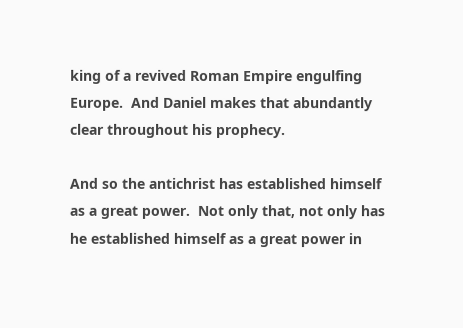king of a revived Roman Empire engulfing Europe.  And Daniel makes that abundantly clear throughout his prophecy.

And so the antichrist has established himself as a great power.  Not only that, not only has he established himself as a great power in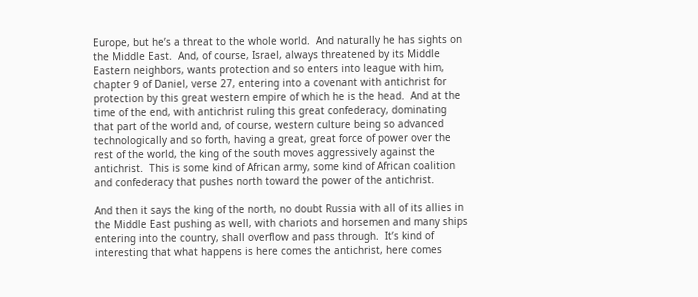Europe, but he’s a threat to the whole world.  And naturally he has sights on the Middle East.  And, of course, Israel, always threatened by its Middle Eastern neighbors, wants protection and so enters into league with him, chapter 9 of Daniel, verse 27, entering into a covenant with antichrist for protection by this great western empire of which he is the head.  And at the time of the end, with antichrist ruling this great confederacy, dominating that part of the world and, of course, western culture being so advanced technologically and so forth, having a great, great force of power over the rest of the world, the king of the south moves aggressively against the antichrist.  This is some kind of African army, some kind of African coalition and confederacy that pushes north toward the power of the antichrist.

And then it says the king of the north, no doubt Russia with all of its allies in the Middle East pushing as well, with chariots and horsemen and many ships entering into the country, shall overflow and pass through.  It’s kind of interesting that what happens is here comes the antichrist, here comes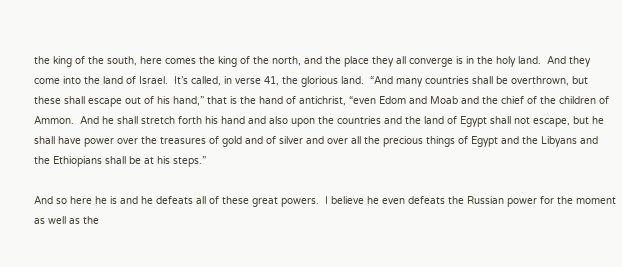the king of the south, here comes the king of the north, and the place they all converge is in the holy land.  And they come into the land of Israel.  It’s called, in verse 41, the glorious land.  “And many countries shall be overthrown, but these shall escape out of his hand,” that is the hand of antichrist, “even Edom and Moab and the chief of the children of Ammon.  And he shall stretch forth his hand and also upon the countries and the land of Egypt shall not escape, but he shall have power over the treasures of gold and of silver and over all the precious things of Egypt and the Libyans and the Ethiopians shall be at his steps.”

And so here he is and he defeats all of these great powers.  I believe he even defeats the Russian power for the moment as well as the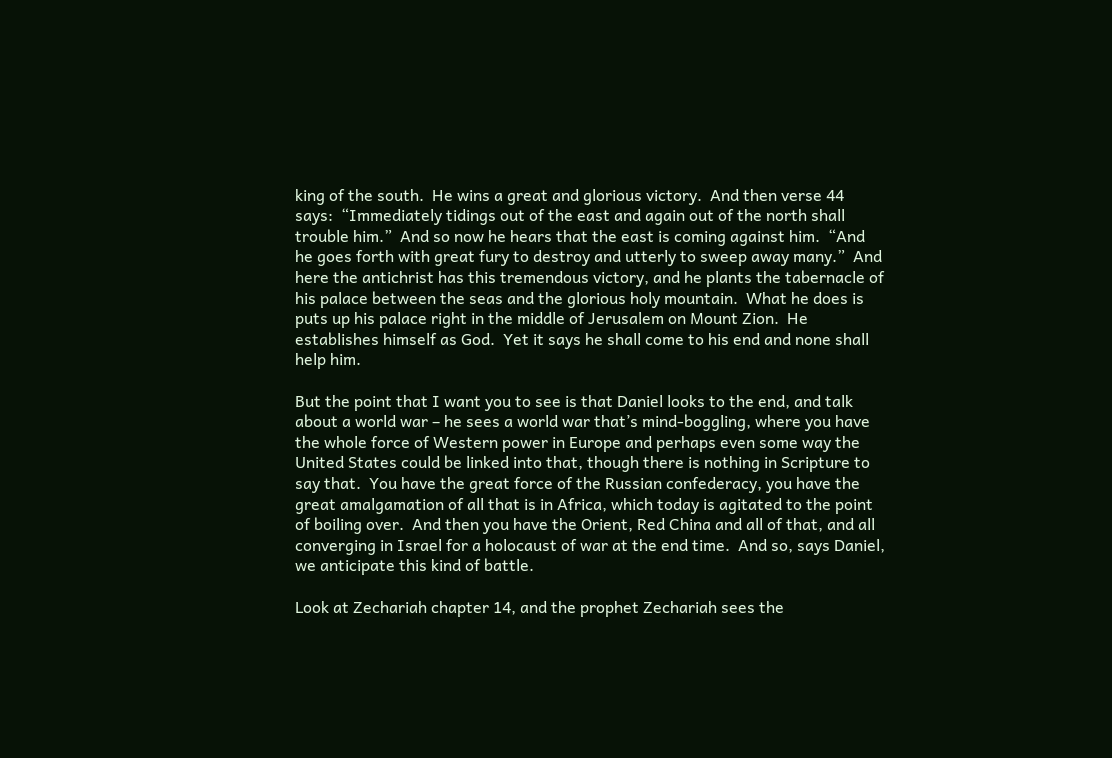king of the south.  He wins a great and glorious victory.  And then verse 44 says:  “Immediately tidings out of the east and again out of the north shall trouble him.”  And so now he hears that the east is coming against him.  “And he goes forth with great fury to destroy and utterly to sweep away many.”  And here the antichrist has this tremendous victory, and he plants the tabernacle of his palace between the seas and the glorious holy mountain.  What he does is puts up his palace right in the middle of Jerusalem on Mount Zion.  He establishes himself as God.  Yet it says he shall come to his end and none shall help him.

But the point that I want you to see is that Daniel looks to the end, and talk about a world war – he sees a world war that’s mind-boggling, where you have the whole force of Western power in Europe and perhaps even some way the United States could be linked into that, though there is nothing in Scripture to say that.  You have the great force of the Russian confederacy, you have the great amalgamation of all that is in Africa, which today is agitated to the point of boiling over.  And then you have the Orient, Red China and all of that, and all converging in Israel for a holocaust of war at the end time.  And so, says Daniel, we anticipate this kind of battle.

Look at Zechariah chapter 14, and the prophet Zechariah sees the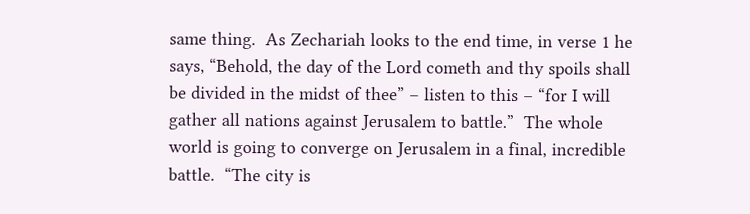same thing.  As Zechariah looks to the end time, in verse 1 he says, “Behold, the day of the Lord cometh and thy spoils shall be divided in the midst of thee” – listen to this – “for I will gather all nations against Jerusalem to battle.”  The whole world is going to converge on Jerusalem in a final, incredible battle.  “The city is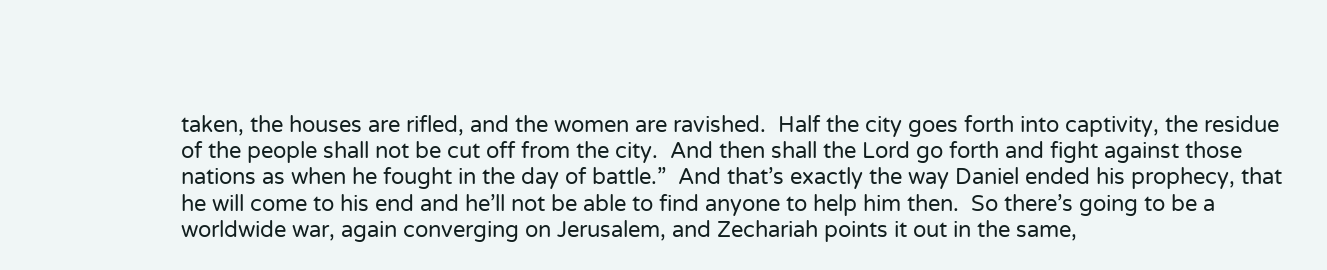taken, the houses are rifled, and the women are ravished.  Half the city goes forth into captivity, the residue of the people shall not be cut off from the city.  And then shall the Lord go forth and fight against those nations as when he fought in the day of battle.”  And that’s exactly the way Daniel ended his prophecy, that he will come to his end and he’ll not be able to find anyone to help him then.  So there’s going to be a worldwide war, again converging on Jerusalem, and Zechariah points it out in the same,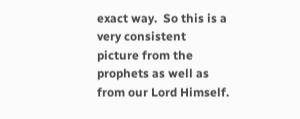exact way.  So this is a very consistent picture from the prophets as well as from our Lord Himself.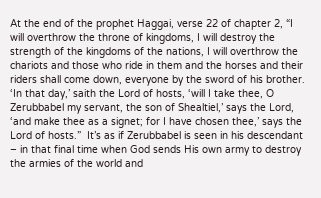At the end of the prophet Haggai, verse 22 of chapter 2, “I will overthrow the throne of kingdoms, I will destroy the strength of the kingdoms of the nations, I will overthrow the chariots and those who ride in them and the horses and their riders shall come down, everyone by the sword of his brother.  ‘In that day,’ saith the Lord of hosts, ‘will I take thee, O Zerubbabel my servant, the son of Shealtiel,’ says the Lord, ‘and make thee as a signet; for I have chosen thee,’ says the Lord of hosts.”  It’s as if Zerubbabel is seen in his descendant – in that final time when God sends His own army to destroy the armies of the world and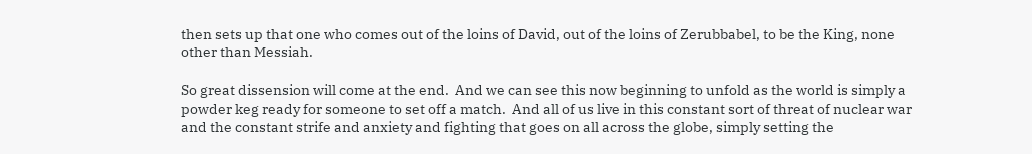then sets up that one who comes out of the loins of David, out of the loins of Zerubbabel, to be the King, none other than Messiah.

So great dissension will come at the end.  And we can see this now beginning to unfold as the world is simply a powder keg ready for someone to set off a match.  And all of us live in this constant sort of threat of nuclear war and the constant strife and anxiety and fighting that goes on all across the globe, simply setting the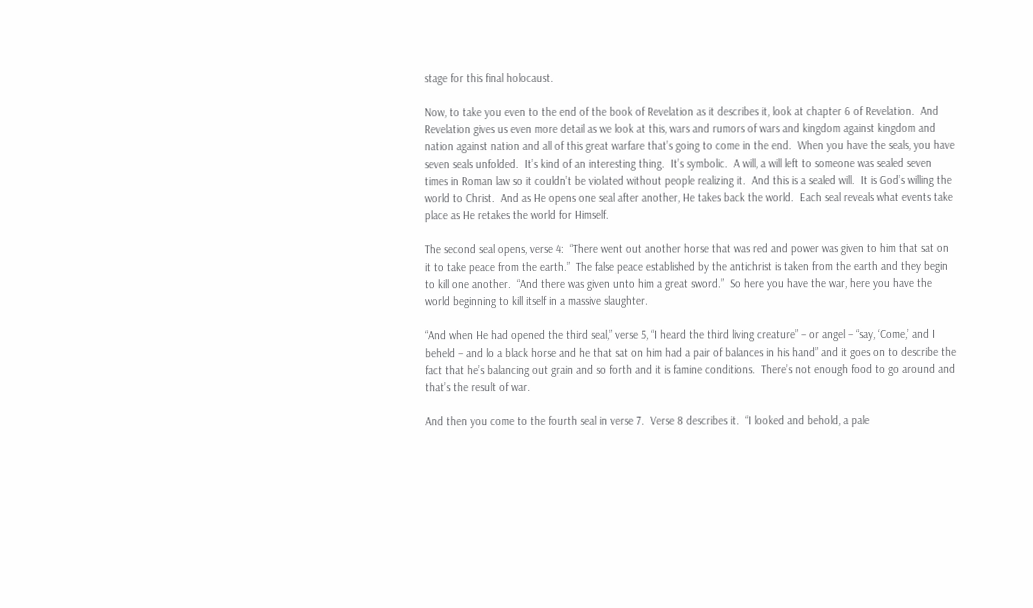stage for this final holocaust.

Now, to take you even to the end of the book of Revelation as it describes it, look at chapter 6 of Revelation.  And Revelation gives us even more detail as we look at this, wars and rumors of wars and kingdom against kingdom and nation against nation and all of this great warfare that’s going to come in the end.  When you have the seals, you have seven seals unfolded.  It’s kind of an interesting thing.  It’s symbolic.  A will, a will left to someone was sealed seven times in Roman law so it couldn’t be violated without people realizing it.  And this is a sealed will.  It is God’s willing the world to Christ.  And as He opens one seal after another, He takes back the world.  Each seal reveals what events take place as He retakes the world for Himself.

The second seal opens, verse 4:  “There went out another horse that was red and power was given to him that sat on it to take peace from the earth.”  The false peace established by the antichrist is taken from the earth and they begin to kill one another.  “And there was given unto him a great sword.”  So here you have the war, here you have the world beginning to kill itself in a massive slaughter.

“And when He had opened the third seal,” verse 5, “I heard the third living creature” – or angel – “say, ‘Come,’ and I beheld – and lo a black horse and he that sat on him had a pair of balances in his hand” and it goes on to describe the fact that he’s balancing out grain and so forth and it is famine conditions.  There’s not enough food to go around and that’s the result of war.

And then you come to the fourth seal in verse 7.  Verse 8 describes it.  “I looked and behold, a pale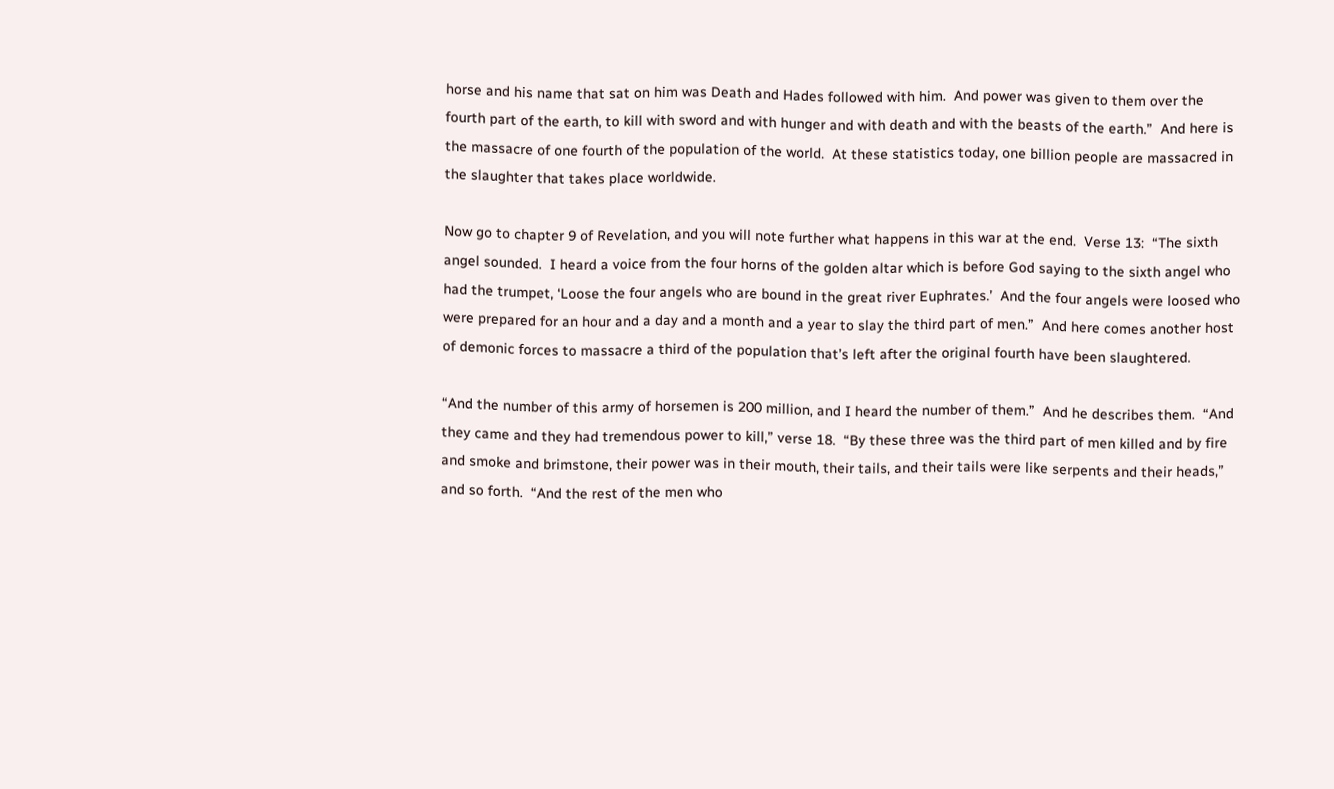horse and his name that sat on him was Death and Hades followed with him.  And power was given to them over the fourth part of the earth, to kill with sword and with hunger and with death and with the beasts of the earth.”  And here is the massacre of one fourth of the population of the world.  At these statistics today, one billion people are massacred in the slaughter that takes place worldwide.

Now go to chapter 9 of Revelation, and you will note further what happens in this war at the end.  Verse 13:  “The sixth angel sounded.  I heard a voice from the four horns of the golden altar which is before God saying to the sixth angel who had the trumpet, ‘Loose the four angels who are bound in the great river Euphrates.’  And the four angels were loosed who were prepared for an hour and a day and a month and a year to slay the third part of men.”  And here comes another host of demonic forces to massacre a third of the population that’s left after the original fourth have been slaughtered.

“And the number of this army of horsemen is 200 million, and I heard the number of them.”  And he describes them.  “And they came and they had tremendous power to kill,” verse 18.  “By these three was the third part of men killed and by fire and smoke and brimstone, their power was in their mouth, their tails, and their tails were like serpents and their heads,” and so forth.  “And the rest of the men who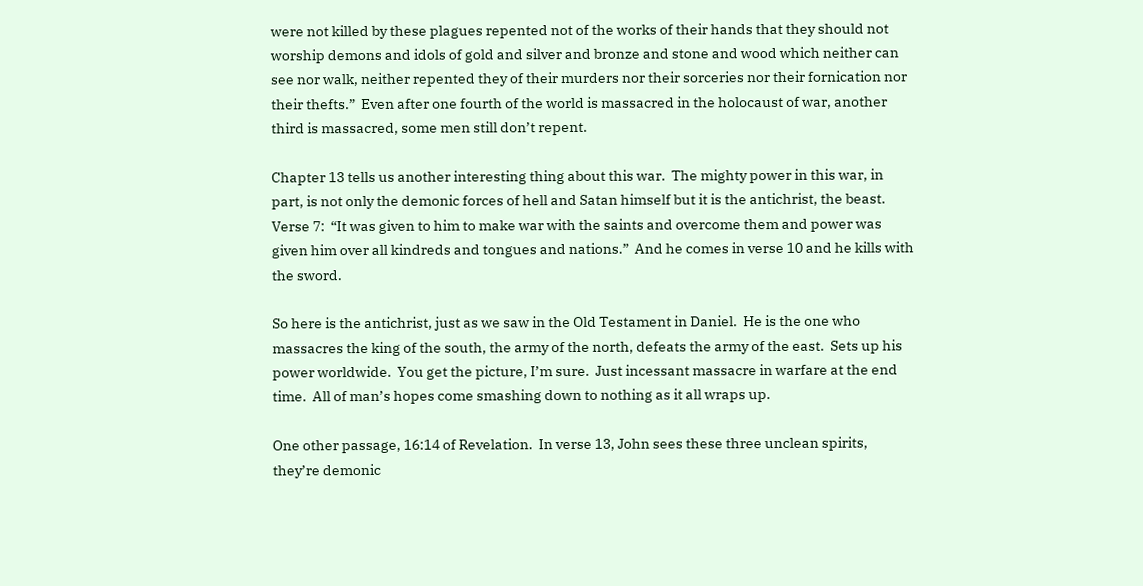were not killed by these plagues repented not of the works of their hands that they should not worship demons and idols of gold and silver and bronze and stone and wood which neither can see nor walk, neither repented they of their murders nor their sorceries nor their fornication nor their thefts.”  Even after one fourth of the world is massacred in the holocaust of war, another third is massacred, some men still don’t repent.

Chapter 13 tells us another interesting thing about this war.  The mighty power in this war, in part, is not only the demonic forces of hell and Satan himself but it is the antichrist, the beast.  Verse 7:  “It was given to him to make war with the saints and overcome them and power was given him over all kindreds and tongues and nations.”  And he comes in verse 10 and he kills with the sword.

So here is the antichrist, just as we saw in the Old Testament in Daniel.  He is the one who massacres the king of the south, the army of the north, defeats the army of the east.  Sets up his power worldwide.  You get the picture, I’m sure.  Just incessant massacre in warfare at the end time.  All of man’s hopes come smashing down to nothing as it all wraps up.

One other passage, 16:14 of Revelation.  In verse 13, John sees these three unclean spirits, they’re demonic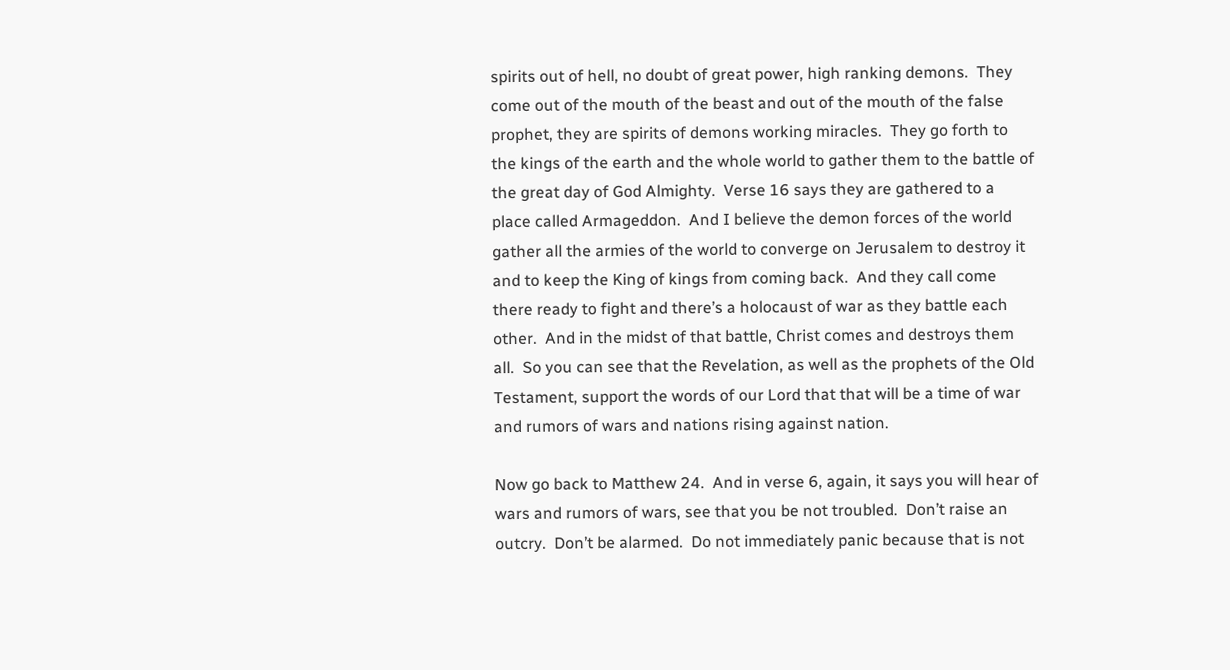spirits out of hell, no doubt of great power, high ranking demons.  They come out of the mouth of the beast and out of the mouth of the false prophet, they are spirits of demons working miracles.  They go forth to the kings of the earth and the whole world to gather them to the battle of the great day of God Almighty.  Verse 16 says they are gathered to a place called Armageddon.  And I believe the demon forces of the world gather all the armies of the world to converge on Jerusalem to destroy it and to keep the King of kings from coming back.  And they call come there ready to fight and there’s a holocaust of war as they battle each other.  And in the midst of that battle, Christ comes and destroys them all.  So you can see that the Revelation, as well as the prophets of the Old Testament, support the words of our Lord that that will be a time of war and rumors of wars and nations rising against nation.

Now go back to Matthew 24.  And in verse 6, again, it says you will hear of wars and rumors of wars, see that you be not troubled.  Don’t raise an outcry.  Don’t be alarmed.  Do not immediately panic because that is not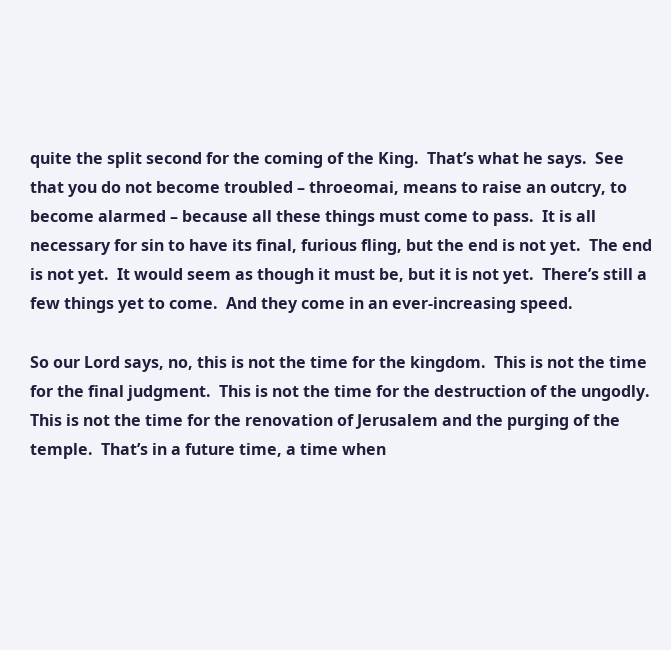quite the split second for the coming of the King.  That’s what he says.  See that you do not become troubled – throeomai, means to raise an outcry, to become alarmed – because all these things must come to pass.  It is all necessary for sin to have its final, furious fling, but the end is not yet.  The end is not yet.  It would seem as though it must be, but it is not yet.  There’s still a few things yet to come.  And they come in an ever-increasing speed.

So our Lord says, no, this is not the time for the kingdom.  This is not the time for the final judgment.  This is not the time for the destruction of the ungodly.  This is not the time for the renovation of Jerusalem and the purging of the temple.  That’s in a future time, a time when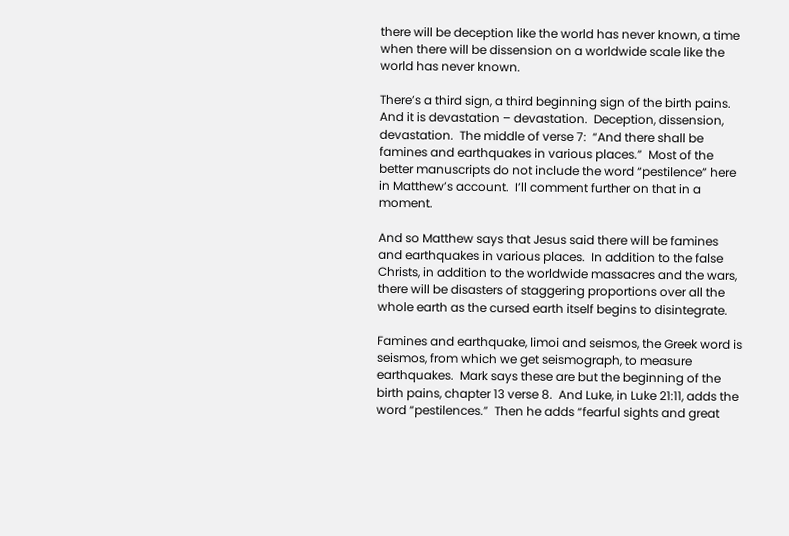there will be deception like the world has never known, a time when there will be dissension on a worldwide scale like the world has never known.

There’s a third sign, a third beginning sign of the birth pains.  And it is devastation – devastation.  Deception, dissension, devastation.  The middle of verse 7:  “And there shall be famines and earthquakes in various places.”  Most of the better manuscripts do not include the word “pestilence” here in Matthew’s account.  I’ll comment further on that in a moment.

And so Matthew says that Jesus said there will be famines and earthquakes in various places.  In addition to the false Christs, in addition to the worldwide massacres and the wars, there will be disasters of staggering proportions over all the whole earth as the cursed earth itself begins to disintegrate.

Famines and earthquake, limoi and seismos, the Greek word is seismos, from which we get seismograph, to measure earthquakes.  Mark says these are but the beginning of the birth pains, chapter 13 verse 8.  And Luke, in Luke 21:11, adds the word “pestilences.”  Then he adds “fearful sights and great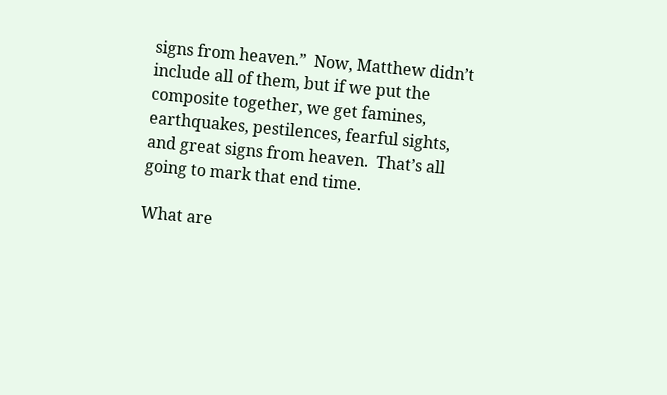signs from heaven.”  Now, Matthew didn’t include all of them, but if we put the composite together, we get famines, earthquakes, pestilences, fearful sights, and great signs from heaven.  That’s all going to mark that end time.

What are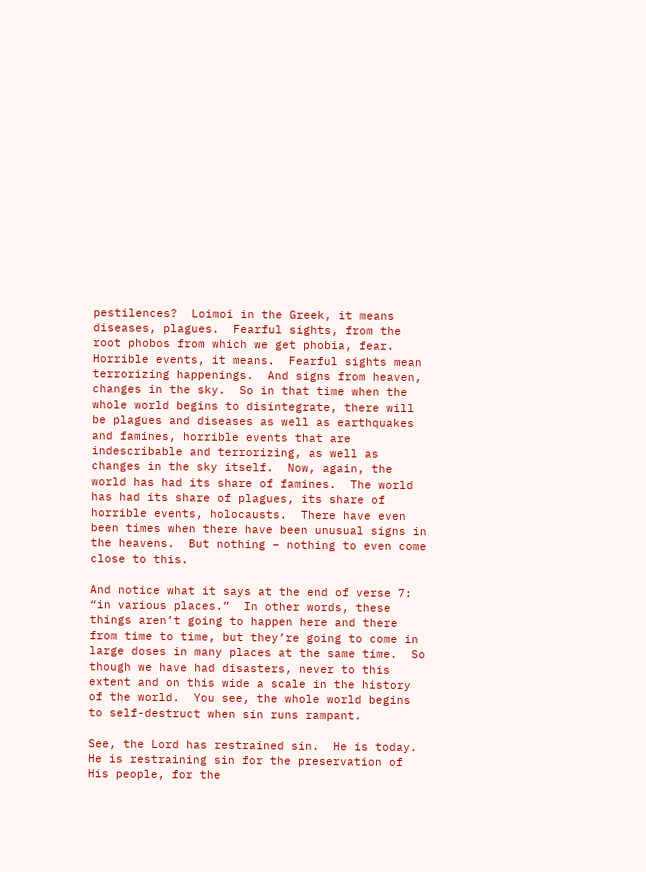pestilences?  Loimoi in the Greek, it means diseases, plagues.  Fearful sights, from the root phobos from which we get phobia, fear.  Horrible events, it means.  Fearful sights mean terrorizing happenings.  And signs from heaven, changes in the sky.  So in that time when the whole world begins to disintegrate, there will be plagues and diseases as well as earthquakes and famines, horrible events that are indescribable and terrorizing, as well as changes in the sky itself.  Now, again, the world has had its share of famines.  The world has had its share of plagues, its share of horrible events, holocausts.  There have even been times when there have been unusual signs in the heavens.  But nothing – nothing to even come close to this.

And notice what it says at the end of verse 7:  “in various places.”  In other words, these things aren’t going to happen here and there from time to time, but they’re going to come in large doses in many places at the same time.  So though we have had disasters, never to this extent and on this wide a scale in the history of the world.  You see, the whole world begins to self-destruct when sin runs rampant.

See, the Lord has restrained sin.  He is today.  He is restraining sin for the preservation of His people, for the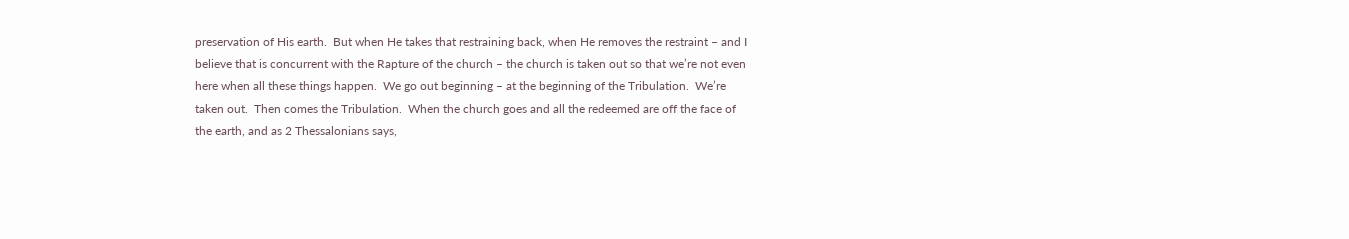preservation of His earth.  But when He takes that restraining back, when He removes the restraint – and I believe that is concurrent with the Rapture of the church – the church is taken out so that we’re not even here when all these things happen.  We go out beginning – at the beginning of the Tribulation.  We’re taken out.  Then comes the Tribulation.  When the church goes and all the redeemed are off the face of the earth, and as 2 Thessalonians says,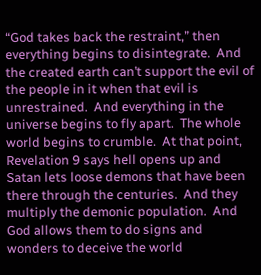“God takes back the restraint,” then everything begins to disintegrate.  And the created earth can’t support the evil of the people in it when that evil is unrestrained.  And everything in the universe begins to fly apart.  The whole world begins to crumble.  At that point, Revelation 9 says hell opens up and Satan lets loose demons that have been there through the centuries.  And they multiply the demonic population.  And God allows them to do signs and wonders to deceive the world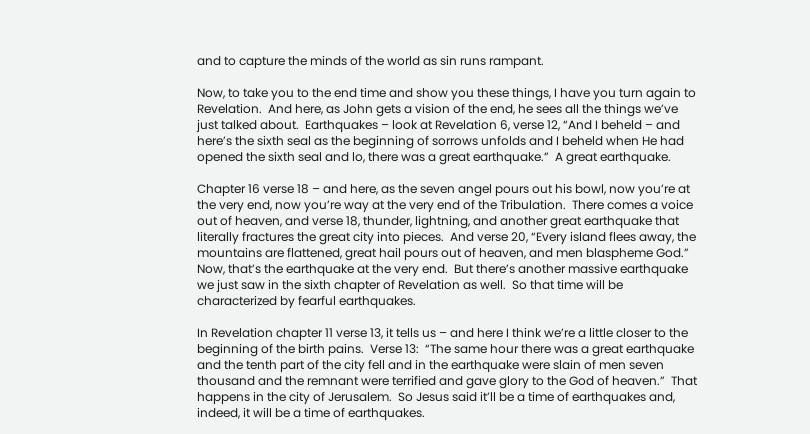and to capture the minds of the world as sin runs rampant.

Now, to take you to the end time and show you these things, I have you turn again to Revelation.  And here, as John gets a vision of the end, he sees all the things we’ve just talked about.  Earthquakes – look at Revelation 6, verse 12, “And I beheld – and here’s the sixth seal as the beginning of sorrows unfolds and I beheld when He had opened the sixth seal and lo, there was a great earthquake.”  A great earthquake.

Chapter 16 verse 18 – and here, as the seven angel pours out his bowl, now you’re at the very end, now you’re way at the very end of the Tribulation.  There comes a voice out of heaven, and verse 18, thunder, lightning, and another great earthquake that literally fractures the great city into pieces.  And verse 20, “Every island flees away, the mountains are flattened, great hail pours out of heaven, and men blaspheme God.”  Now, that’s the earthquake at the very end.  But there’s another massive earthquake we just saw in the sixth chapter of Revelation as well.  So that time will be characterized by fearful earthquakes.

In Revelation chapter 11 verse 13, it tells us – and here I think we’re a little closer to the beginning of the birth pains.  Verse 13:  “The same hour there was a great earthquake and the tenth part of the city fell and in the earthquake were slain of men seven thousand and the remnant were terrified and gave glory to the God of heaven.”  That happens in the city of Jerusalem.  So Jesus said it’ll be a time of earthquakes and, indeed, it will be a time of earthquakes.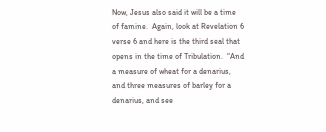Now, Jesus also said it will be a time of famine.  Again, look at Revelation 6 verse 6 and here is the third seal that opens in the time of Tribulation.  “And a measure of wheat for a denarius, and three measures of barley for a denarius, and see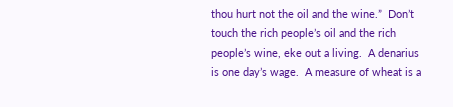thou hurt not the oil and the wine.”  Don’t touch the rich people’s oil and the rich people’s wine, eke out a living.  A denarius is one day’s wage.  A measure of wheat is a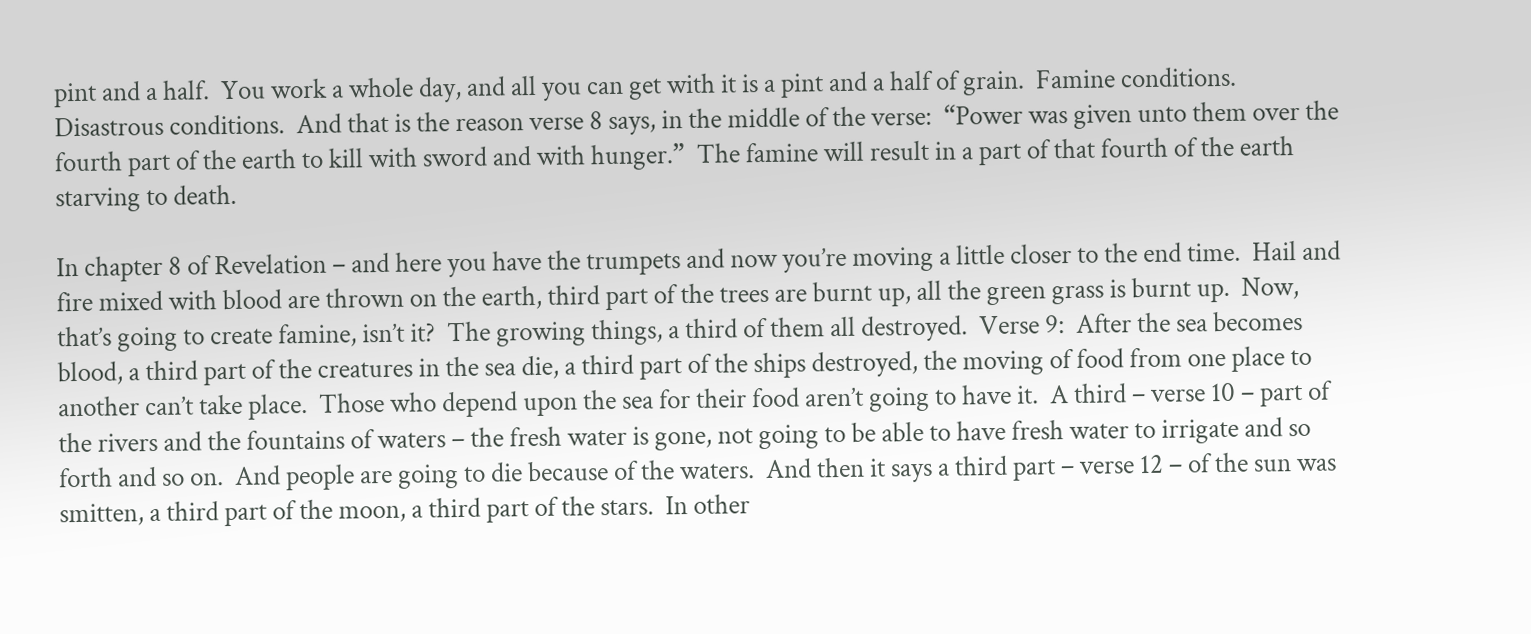pint and a half.  You work a whole day, and all you can get with it is a pint and a half of grain.  Famine conditions.  Disastrous conditions.  And that is the reason verse 8 says, in the middle of the verse:  “Power was given unto them over the fourth part of the earth to kill with sword and with hunger.”  The famine will result in a part of that fourth of the earth starving to death.

In chapter 8 of Revelation – and here you have the trumpets and now you’re moving a little closer to the end time.  Hail and fire mixed with blood are thrown on the earth, third part of the trees are burnt up, all the green grass is burnt up.  Now, that’s going to create famine, isn’t it?  The growing things, a third of them all destroyed.  Verse 9:  After the sea becomes blood, a third part of the creatures in the sea die, a third part of the ships destroyed, the moving of food from one place to another can’t take place.  Those who depend upon the sea for their food aren’t going to have it.  A third – verse 10 – part of the rivers and the fountains of waters – the fresh water is gone, not going to be able to have fresh water to irrigate and so forth and so on.  And people are going to die because of the waters.  And then it says a third part – verse 12 – of the sun was smitten, a third part of the moon, a third part of the stars.  In other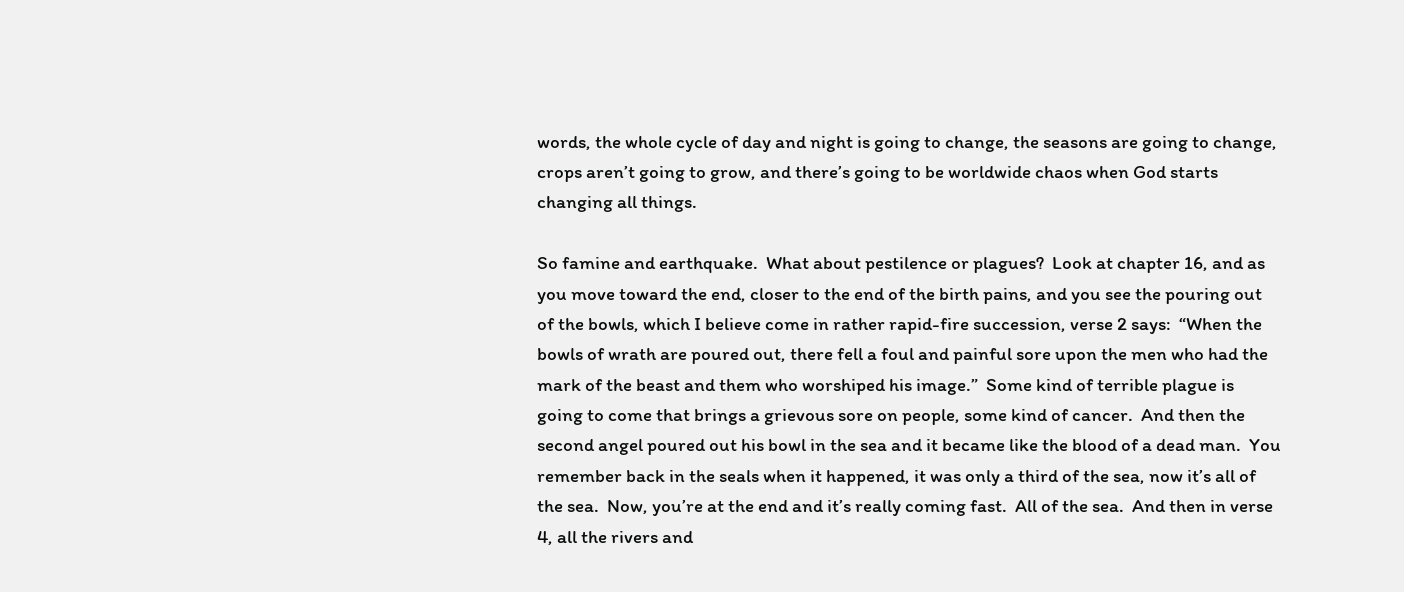words, the whole cycle of day and night is going to change, the seasons are going to change, crops aren’t going to grow, and there’s going to be worldwide chaos when God starts changing all things.

So famine and earthquake.  What about pestilence or plagues?  Look at chapter 16, and as you move toward the end, closer to the end of the birth pains, and you see the pouring out of the bowls, which I believe come in rather rapid-fire succession, verse 2 says:  “When the bowls of wrath are poured out, there fell a foul and painful sore upon the men who had the mark of the beast and them who worshiped his image.”  Some kind of terrible plague is going to come that brings a grievous sore on people, some kind of cancer.  And then the second angel poured out his bowl in the sea and it became like the blood of a dead man.  You remember back in the seals when it happened, it was only a third of the sea, now it’s all of the sea.  Now, you’re at the end and it’s really coming fast.  All of the sea.  And then in verse 4, all the rivers and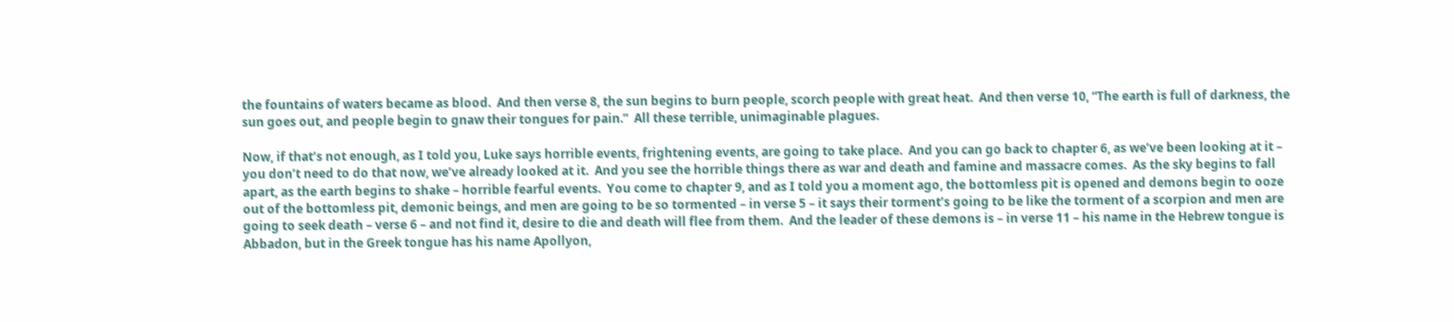the fountains of waters became as blood.  And then verse 8, the sun begins to burn people, scorch people with great heat.  And then verse 10, “The earth is full of darkness, the sun goes out, and people begin to gnaw their tongues for pain.”  All these terrible, unimaginable plagues.

Now, if that’s not enough, as I told you, Luke says horrible events, frightening events, are going to take place.  And you can go back to chapter 6, as we’ve been looking at it – you don’t need to do that now, we’ve already looked at it.  And you see the horrible things there as war and death and famine and massacre comes.  As the sky begins to fall apart, as the earth begins to shake – horrible fearful events.  You come to chapter 9, and as I told you a moment ago, the bottomless pit is opened and demons begin to ooze out of the bottomless pit, demonic beings, and men are going to be so tormented – in verse 5 – it says their torment’s going to be like the torment of a scorpion and men are going to seek death – verse 6 – and not find it, desire to die and death will flee from them.  And the leader of these demons is – in verse 11 – his name in the Hebrew tongue is Abbadon, but in the Greek tongue has his name Apollyon,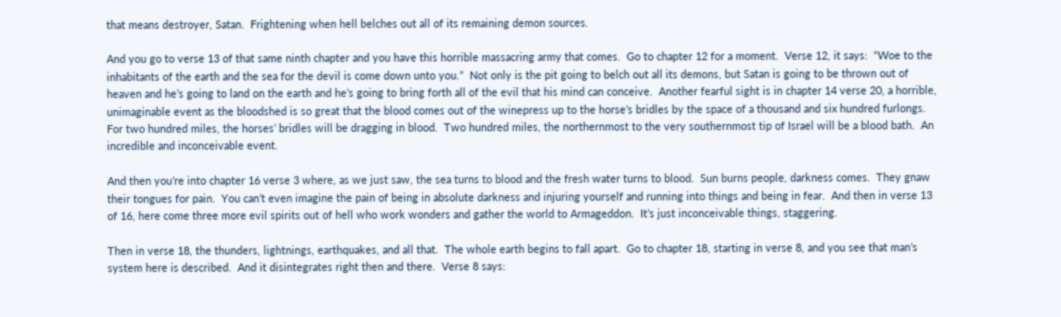that means destroyer, Satan.  Frightening when hell belches out all of its remaining demon sources.

And you go to verse 13 of that same ninth chapter and you have this horrible massacring army that comes.  Go to chapter 12 for a moment.  Verse 12, it says:  “Woe to the inhabitants of the earth and the sea for the devil is come down unto you.”  Not only is the pit going to belch out all its demons, but Satan is going to be thrown out of heaven and he’s going to land on the earth and he’s going to bring forth all of the evil that his mind can conceive.  Another fearful sight is in chapter 14 verse 20, a horrible, unimaginable event as the bloodshed is so great that the blood comes out of the winepress up to the horse’s bridles by the space of a thousand and six hundred furlongs.  For two hundred miles, the horses’ bridles will be dragging in blood.  Two hundred miles, the northernmost to the very southernmost tip of Israel will be a blood bath.  An incredible and inconceivable event.

And then you’re into chapter 16 verse 3 where, as we just saw, the sea turns to blood and the fresh water turns to blood.  Sun burns people, darkness comes.  They gnaw their tongues for pain.  You can’t even imagine the pain of being in absolute darkness and injuring yourself and running into things and being in fear.  And then in verse 13 of 16, here come three more evil spirits out of hell who work wonders and gather the world to Armageddon.  It’s just inconceivable things, staggering.

Then in verse 18, the thunders, lightnings, earthquakes, and all that.  The whole earth begins to fall apart.  Go to chapter 18, starting in verse 8, and you see that man’s system here is described.  And it disintegrates right then and there.  Verse 8 says: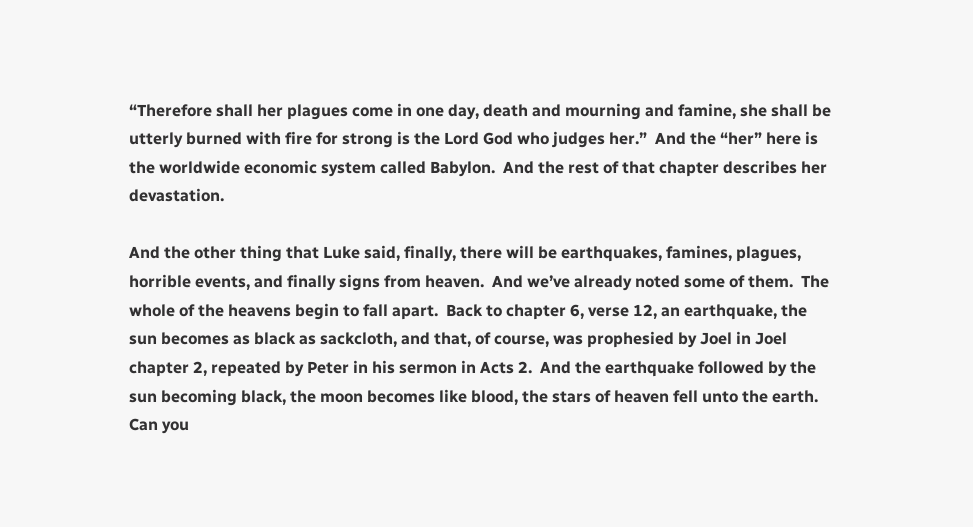“Therefore shall her plagues come in one day, death and mourning and famine, she shall be utterly burned with fire for strong is the Lord God who judges her.”  And the “her” here is the worldwide economic system called Babylon.  And the rest of that chapter describes her devastation.

And the other thing that Luke said, finally, there will be earthquakes, famines, plagues, horrible events, and finally signs from heaven.  And we’ve already noted some of them.  The whole of the heavens begin to fall apart.  Back to chapter 6, verse 12, an earthquake, the sun becomes as black as sackcloth, and that, of course, was prophesied by Joel in Joel chapter 2, repeated by Peter in his sermon in Acts 2.  And the earthquake followed by the sun becoming black, the moon becomes like blood, the stars of heaven fell unto the earth.  Can you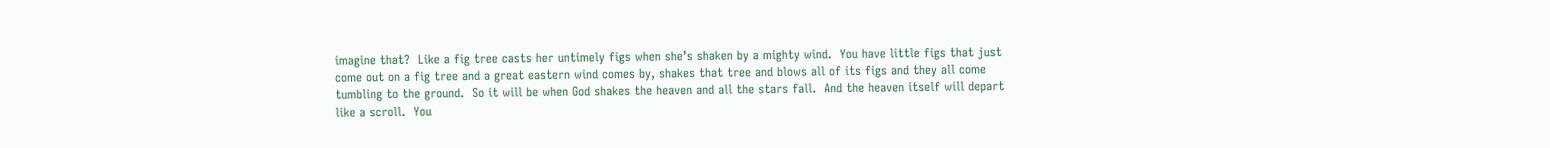imagine that?  Like a fig tree casts her untimely figs when she’s shaken by a mighty wind.  You have little figs that just come out on a fig tree and a great eastern wind comes by, shakes that tree and blows all of its figs and they all come tumbling to the ground.  So it will be when God shakes the heaven and all the stars fall.  And the heaven itself will depart like a scroll.  You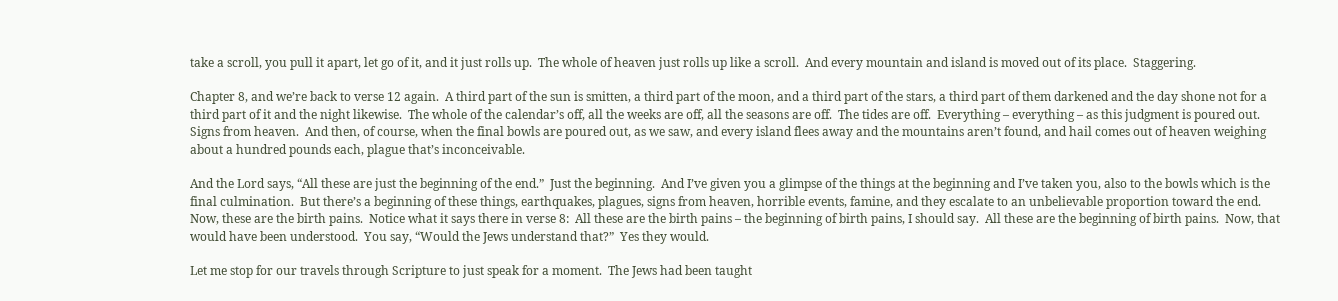take a scroll, you pull it apart, let go of it, and it just rolls up.  The whole of heaven just rolls up like a scroll.  And every mountain and island is moved out of its place.  Staggering.

Chapter 8, and we’re back to verse 12 again.  A third part of the sun is smitten, a third part of the moon, and a third part of the stars, a third part of them darkened and the day shone not for a third part of it and the night likewise.  The whole of the calendar’s off, all the weeks are off, all the seasons are off.  The tides are off.  Everything – everything – as this judgment is poured out.  Signs from heaven.  And then, of course, when the final bowls are poured out, as we saw, and every island flees away and the mountains aren’t found, and hail comes out of heaven weighing about a hundred pounds each, plague that’s inconceivable.

And the Lord says, “All these are just the beginning of the end.”  Just the beginning.  And I’ve given you a glimpse of the things at the beginning and I’ve taken you, also to the bowls which is the final culmination.  But there’s a beginning of these things, earthquakes, plagues, signs from heaven, horrible events, famine, and they escalate to an unbelievable proportion toward the end.  Now, these are the birth pains.  Notice what it says there in verse 8:  All these are the birth pains – the beginning of birth pains, I should say.  All these are the beginning of birth pains.  Now, that would have been understood.  You say, “Would the Jews understand that?”  Yes they would.

Let me stop for our travels through Scripture to just speak for a moment.  The Jews had been taught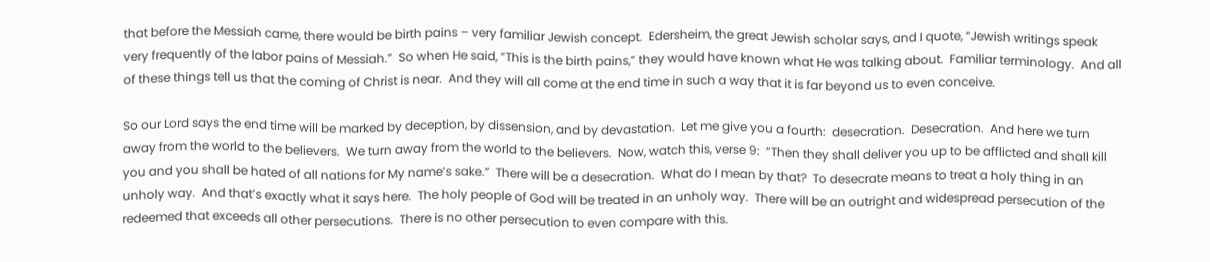that before the Messiah came, there would be birth pains – very familiar Jewish concept.  Edersheim, the great Jewish scholar says, and I quote, “Jewish writings speak very frequently of the labor pains of Messiah.”  So when He said, “This is the birth pains,” they would have known what He was talking about.  Familiar terminology.  And all of these things tell us that the coming of Christ is near.  And they will all come at the end time in such a way that it is far beyond us to even conceive.

So our Lord says the end time will be marked by deception, by dissension, and by devastation.  Let me give you a fourth:  desecration.  Desecration.  And here we turn away from the world to the believers.  We turn away from the world to the believers.  Now, watch this, verse 9:  “Then they shall deliver you up to be afflicted and shall kill you and you shall be hated of all nations for My name’s sake.”  There will be a desecration.  What do I mean by that?  To desecrate means to treat a holy thing in an unholy way.  And that’s exactly what it says here.  The holy people of God will be treated in an unholy way.  There will be an outright and widespread persecution of the redeemed that exceeds all other persecutions.  There is no other persecution to even compare with this.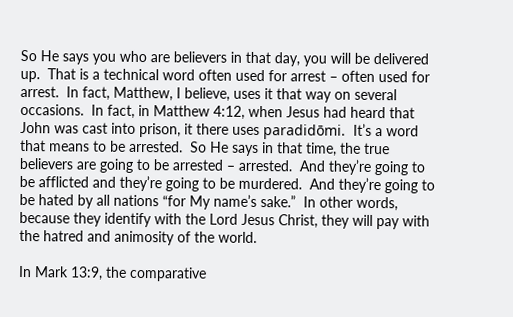So He says you who are believers in that day, you will be delivered up.  That is a technical word often used for arrest – often used for arrest.  In fact, Matthew, I believe, uses it that way on several occasions.  In fact, in Matthew 4:12, when Jesus had heard that John was cast into prison, it there uses paradidōmi.  It’s a word that means to be arrested.  So He says in that time, the true believers are going to be arrested – arrested.  And they’re going to be afflicted and they’re going to be murdered.  And they’re going to be hated by all nations “for My name’s sake.”  In other words, because they identify with the Lord Jesus Christ, they will pay with the hatred and animosity of the world.

In Mark 13:9, the comparative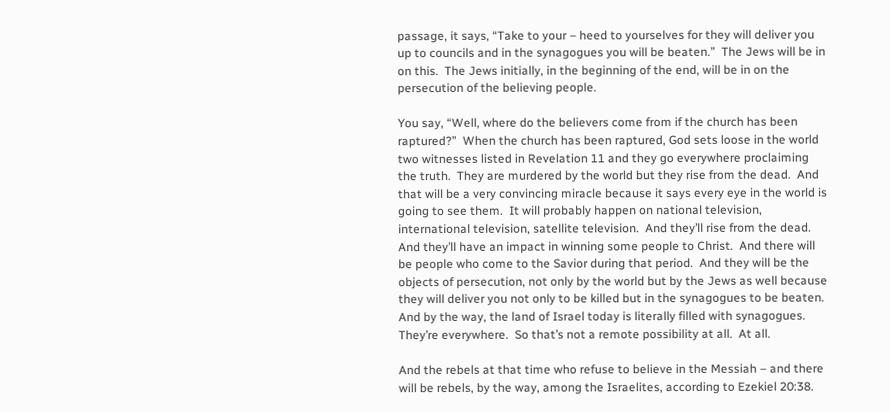passage, it says, “Take to your – heed to yourselves for they will deliver you up to councils and in the synagogues you will be beaten.”  The Jews will be in on this.  The Jews initially, in the beginning of the end, will be in on the persecution of the believing people.

You say, “Well, where do the believers come from if the church has been raptured?”  When the church has been raptured, God sets loose in the world two witnesses listed in Revelation 11 and they go everywhere proclaiming the truth.  They are murdered by the world but they rise from the dead.  And that will be a very convincing miracle because it says every eye in the world is going to see them.  It will probably happen on national television, international television, satellite television.  And they’ll rise from the dead.  And they’ll have an impact in winning some people to Christ.  And there will be people who come to the Savior during that period.  And they will be the objects of persecution, not only by the world but by the Jews as well because they will deliver you not only to be killed but in the synagogues to be beaten.  And by the way, the land of Israel today is literally filled with synagogues.  They’re everywhere.  So that’s not a remote possibility at all.  At all.

And the rebels at that time who refuse to believe in the Messiah – and there will be rebels, by the way, among the Israelites, according to Ezekiel 20:38.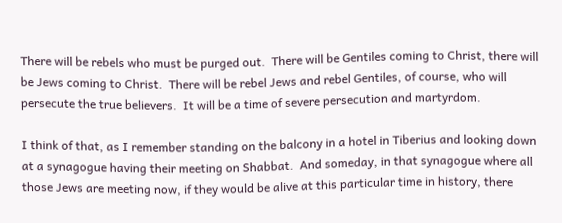There will be rebels who must be purged out.  There will be Gentiles coming to Christ, there will be Jews coming to Christ.  There will be rebel Jews and rebel Gentiles, of course, who will persecute the true believers.  It will be a time of severe persecution and martyrdom.

I think of that, as I remember standing on the balcony in a hotel in Tiberius and looking down at a synagogue having their meeting on Shabbat.  And someday, in that synagogue where all those Jews are meeting now, if they would be alive at this particular time in history, there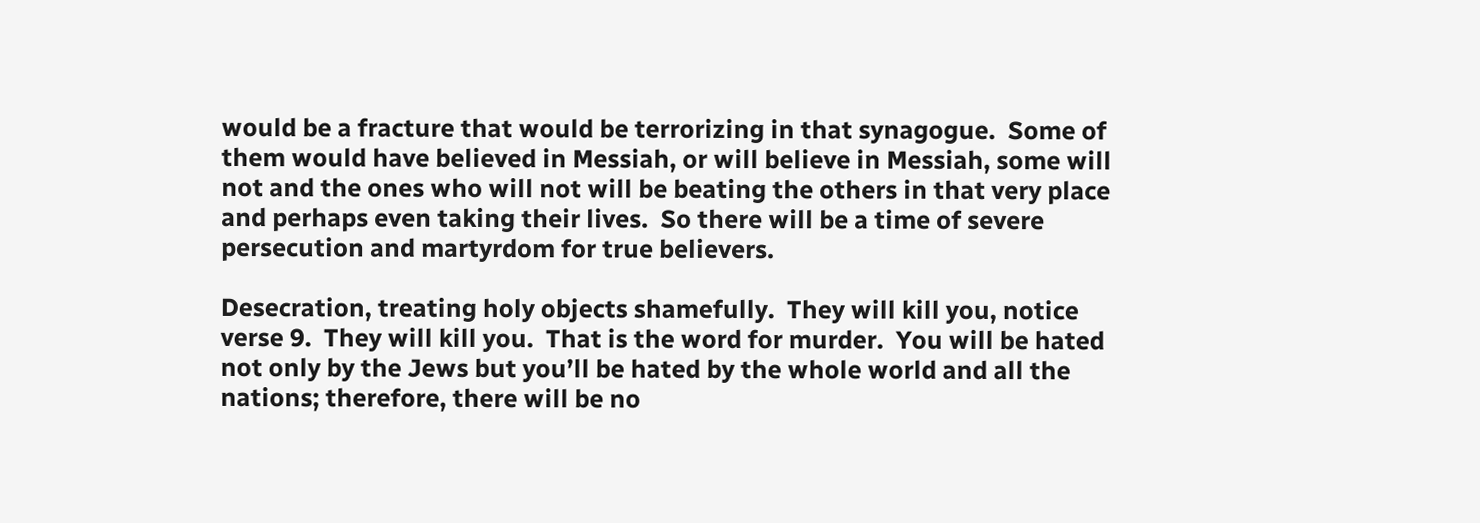would be a fracture that would be terrorizing in that synagogue.  Some of them would have believed in Messiah, or will believe in Messiah, some will not and the ones who will not will be beating the others in that very place and perhaps even taking their lives.  So there will be a time of severe persecution and martyrdom for true believers.

Desecration, treating holy objects shamefully.  They will kill you, notice verse 9.  They will kill you.  That is the word for murder.  You will be hated not only by the Jews but you’ll be hated by the whole world and all the nations; therefore, there will be no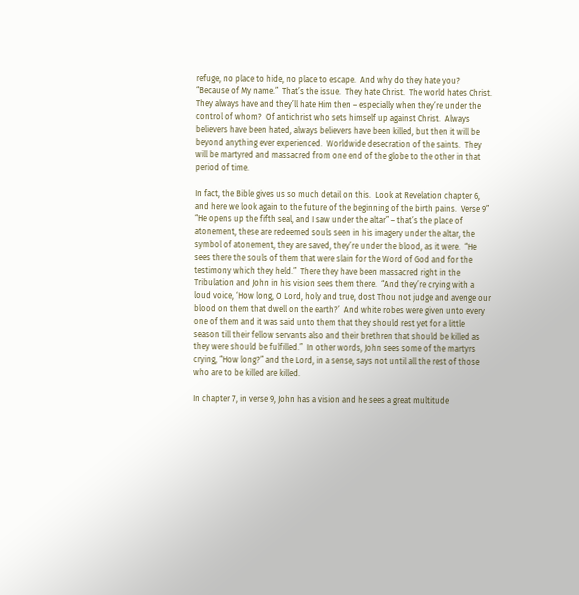refuge, no place to hide, no place to escape.  And why do they hate you?  “Because of My name.”  That’s the issue.  They hate Christ.  The world hates Christ.  They always have and they’ll hate Him then – especially when they’re under the control of whom?  Of antichrist who sets himself up against Christ.  Always believers have been hated, always believers have been killed, but then it will be beyond anything ever experienced.  Worldwide desecration of the saints.  They will be martyred and massacred from one end of the globe to the other in that period of time.

In fact, the Bible gives us so much detail on this.  Look at Revelation chapter 6, and here we look again to the future of the beginning of the birth pains.  Verse 9”  “He opens up the fifth seal, and I saw under the altar” – that’s the place of atonement, these are redeemed souls seen in his imagery under the altar, the symbol of atonement, they are saved, they’re under the blood, as it were.  “He sees there the souls of them that were slain for the Word of God and for the testimony which they held.”  There they have been massacred right in the Tribulation and John in his vision sees them there.  “And they’re crying with a loud voice, ‘How long, O Lord, holy and true, dost Thou not judge and avenge our blood on them that dwell on the earth?’  And white robes were given unto every one of them and it was said unto them that they should rest yet for a little season till their fellow servants also and their brethren that should be killed as they were should be fulfilled.”  In other words, John sees some of the martyrs crying, “How long?” and the Lord, in a sense, says not until all the rest of those who are to be killed are killed.

In chapter 7, in verse 9, John has a vision and he sees a great multitude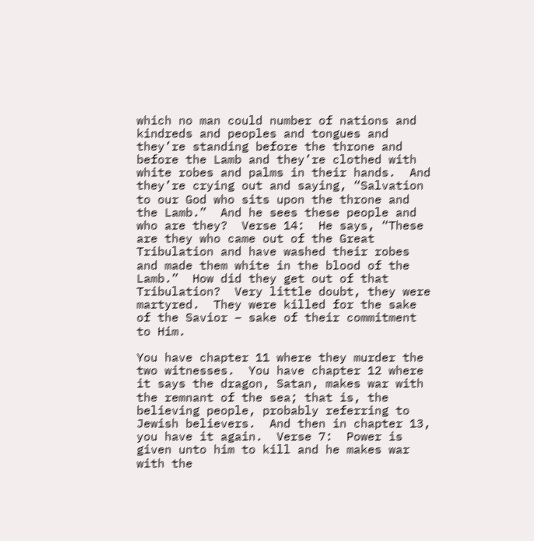which no man could number of nations and kindreds and peoples and tongues and they’re standing before the throne and before the Lamb and they’re clothed with white robes and palms in their hands.  And they’re crying out and saying, “Salvation to our God who sits upon the throne and the Lamb.”  And he sees these people and who are they?  Verse 14:  He says, “These are they who came out of the Great Tribulation and have washed their robes and made them white in the blood of the Lamb.”  How did they get out of that Tribulation?  Very little doubt, they were martyred.  They were killed for the sake of the Savior – sake of their commitment to Him.

You have chapter 11 where they murder the two witnesses.  You have chapter 12 where it says the dragon, Satan, makes war with the remnant of the sea; that is, the believing people, probably referring to Jewish believers.  And then in chapter 13, you have it again.  Verse 7:  Power is given unto him to kill and he makes war with the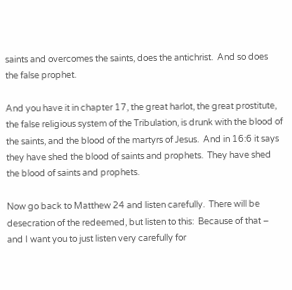saints and overcomes the saints, does the antichrist.  And so does the false prophet.

And you have it in chapter 17, the great harlot, the great prostitute, the false religious system of the Tribulation, is drunk with the blood of the saints, and the blood of the martyrs of Jesus.  And in 16:6 it says they have shed the blood of saints and prophets.  They have shed the blood of saints and prophets.

Now go back to Matthew 24 and listen carefully.  There will be desecration of the redeemed, but listen to this:  Because of that – and I want you to just listen very carefully for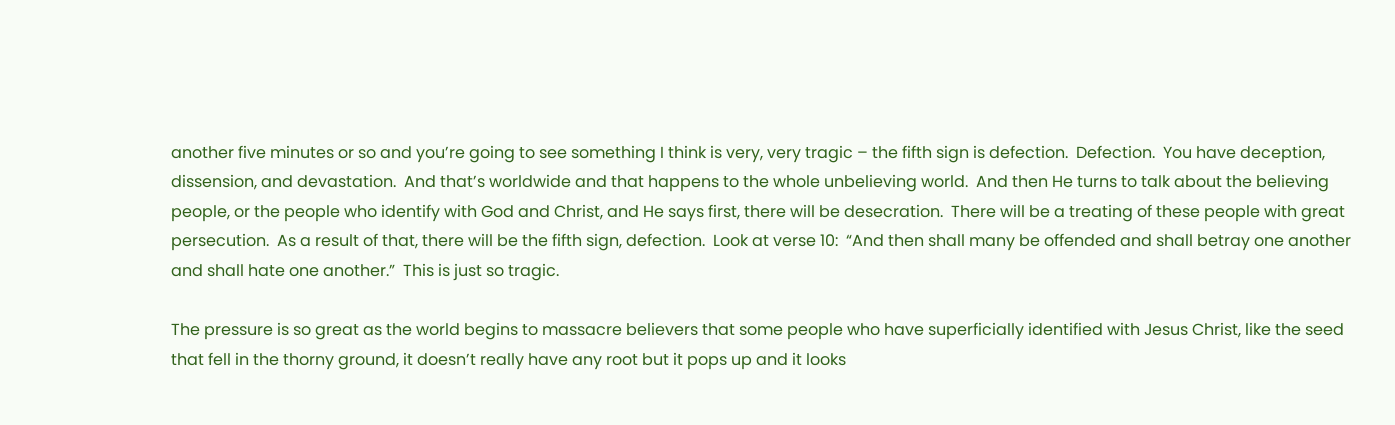another five minutes or so and you’re going to see something I think is very, very tragic – the fifth sign is defection.  Defection.  You have deception, dissension, and devastation.  And that’s worldwide and that happens to the whole unbelieving world.  And then He turns to talk about the believing people, or the people who identify with God and Christ, and He says first, there will be desecration.  There will be a treating of these people with great persecution.  As a result of that, there will be the fifth sign, defection.  Look at verse 10:  “And then shall many be offended and shall betray one another and shall hate one another.”  This is just so tragic.

The pressure is so great as the world begins to massacre believers that some people who have superficially identified with Jesus Christ, like the seed that fell in the thorny ground, it doesn’t really have any root but it pops up and it looks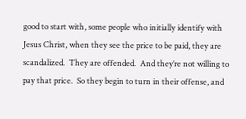good to start with, some people who initially identify with Jesus Christ, when they see the price to be paid, they are scandalized.  They are offended.  And they’re not willing to pay that price.  So they begin to turn in their offense, and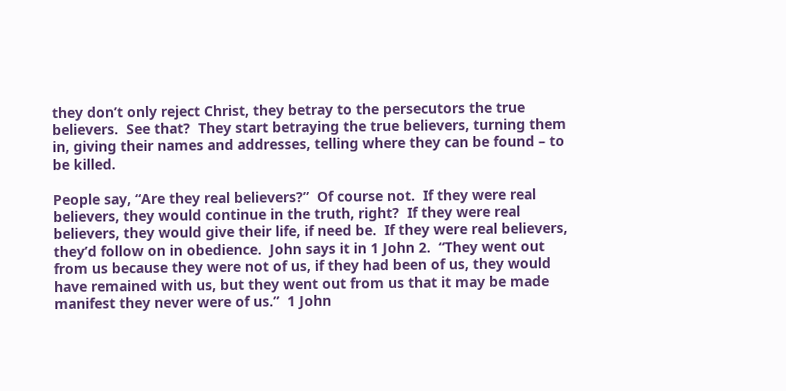they don’t only reject Christ, they betray to the persecutors the true believers.  See that?  They start betraying the true believers, turning them in, giving their names and addresses, telling where they can be found – to be killed.

People say, “Are they real believers?”  Of course not.  If they were real believers, they would continue in the truth, right?  If they were real believers, they would give their life, if need be.  If they were real believers, they’d follow on in obedience.  John says it in 1 John 2.  “They went out from us because they were not of us, if they had been of us, they would have remained with us, but they went out from us that it may be made manifest they never were of us.”  1 John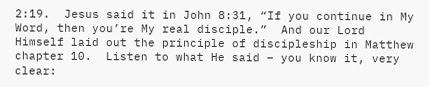2:19.  Jesus said it in John 8:31, “If you continue in My Word, then you’re My real disciple.”  And our Lord Himself laid out the principle of discipleship in Matthew chapter 10.  Listen to what He said – you know it, very clear: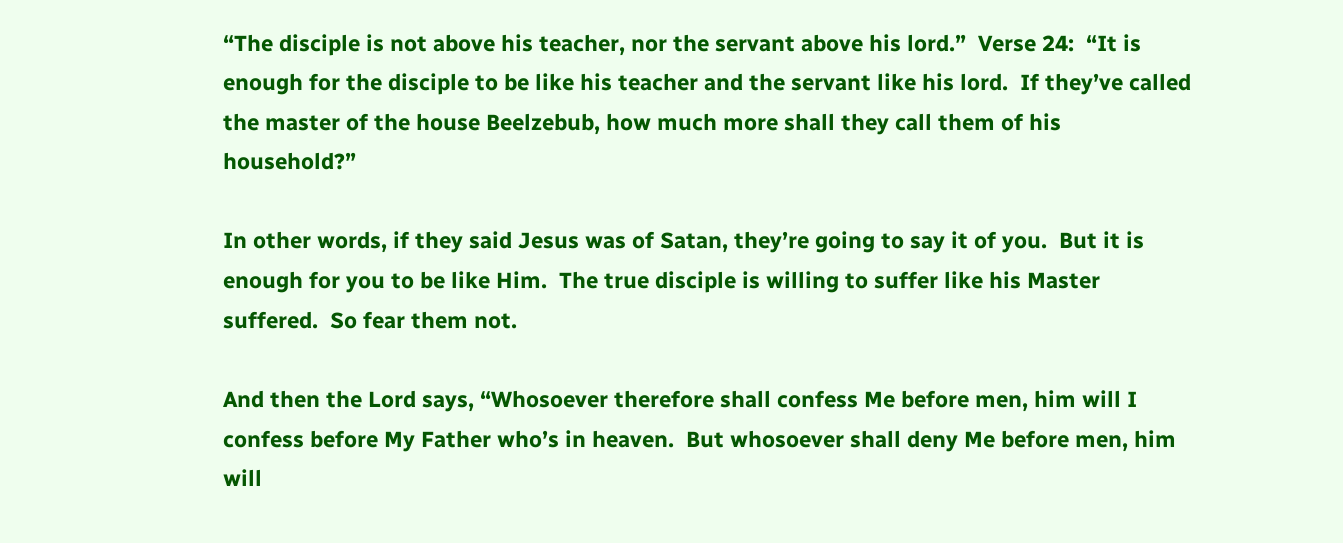“The disciple is not above his teacher, nor the servant above his lord.”  Verse 24:  “It is enough for the disciple to be like his teacher and the servant like his lord.  If they’ve called the master of the house Beelzebub, how much more shall they call them of his household?”

In other words, if they said Jesus was of Satan, they’re going to say it of you.  But it is enough for you to be like Him.  The true disciple is willing to suffer like his Master suffered.  So fear them not.

And then the Lord says, “Whosoever therefore shall confess Me before men, him will I confess before My Father who’s in heaven.  But whosoever shall deny Me before men, him will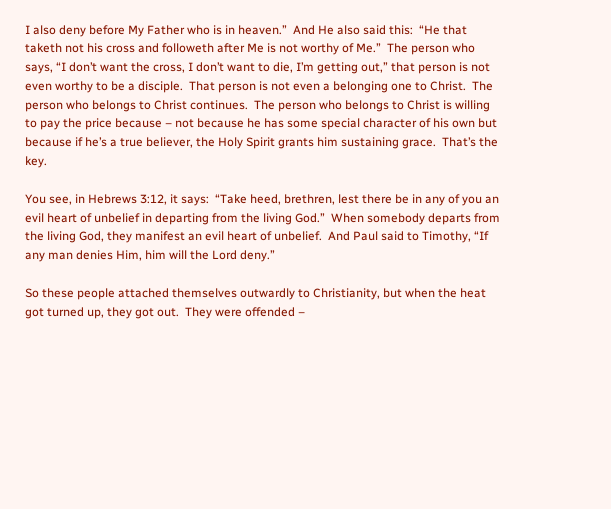I also deny before My Father who is in heaven.”  And He also said this:  “He that taketh not his cross and followeth after Me is not worthy of Me.”  The person who says, “I don’t want the cross, I don’t want to die, I’m getting out,” that person is not even worthy to be a disciple.  That person is not even a belonging one to Christ.  The person who belongs to Christ continues.  The person who belongs to Christ is willing to pay the price because – not because he has some special character of his own but because if he’s a true believer, the Holy Spirit grants him sustaining grace.  That’s the key.

You see, in Hebrews 3:12, it says:  “Take heed, brethren, lest there be in any of you an evil heart of unbelief in departing from the living God.”  When somebody departs from the living God, they manifest an evil heart of unbelief.  And Paul said to Timothy, “If any man denies Him, him will the Lord deny.”

So these people attached themselves outwardly to Christianity, but when the heat got turned up, they got out.  They were offended –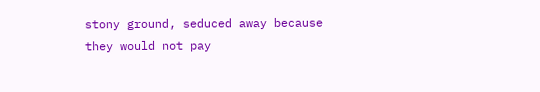stony ground, seduced away because they would not pay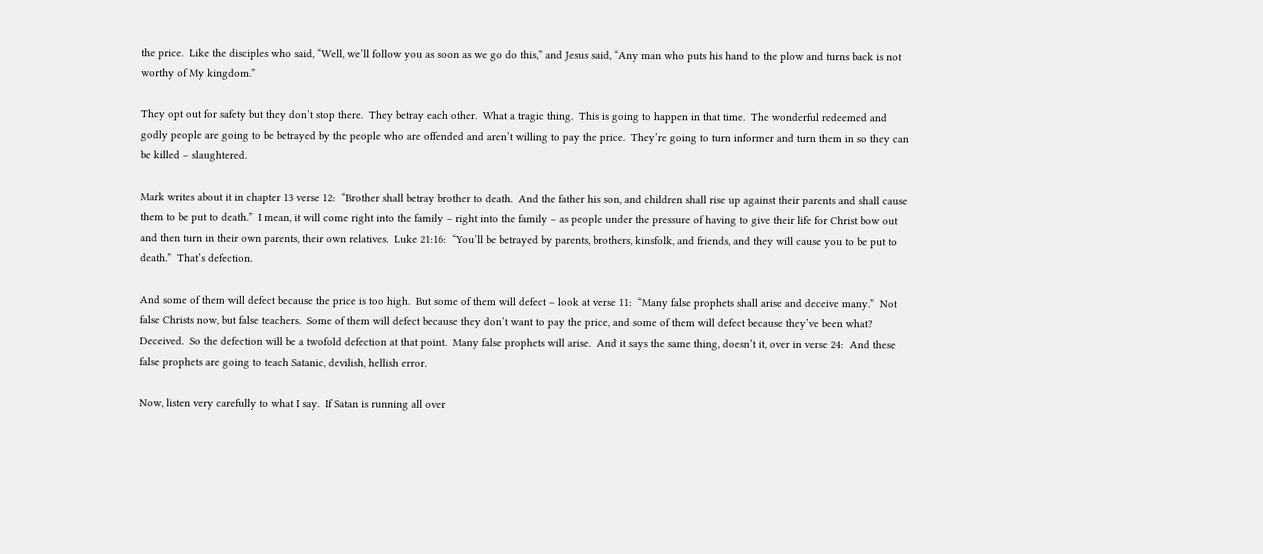the price.  Like the disciples who said, “Well, we’ll follow you as soon as we go do this,” and Jesus said, “Any man who puts his hand to the plow and turns back is not worthy of My kingdom.”

They opt out for safety but they don’t stop there.  They betray each other.  What a tragic thing.  This is going to happen in that time.  The wonderful redeemed and godly people are going to be betrayed by the people who are offended and aren’t willing to pay the price.  They’re going to turn informer and turn them in so they can be killed – slaughtered.

Mark writes about it in chapter 13 verse 12:  “Brother shall betray brother to death.  And the father his son, and children shall rise up against their parents and shall cause them to be put to death.”  I mean, it will come right into the family – right into the family – as people under the pressure of having to give their life for Christ bow out and then turn in their own parents, their own relatives.  Luke 21:16:  “You’ll be betrayed by parents, brothers, kinsfolk, and friends, and they will cause you to be put to death.”  That’s defection.

And some of them will defect because the price is too high.  But some of them will defect – look at verse 11:  “Many false prophets shall arise and deceive many.”  Not false Christs now, but false teachers.  Some of them will defect because they don’t want to pay the price, and some of them will defect because they’ve been what?  Deceived.  So the defection will be a twofold defection at that point.  Many false prophets will arise.  And it says the same thing, doesn’t it, over in verse 24:  And these false prophets are going to teach Satanic, devilish, hellish error.

Now, listen very carefully to what I say.  If Satan is running all over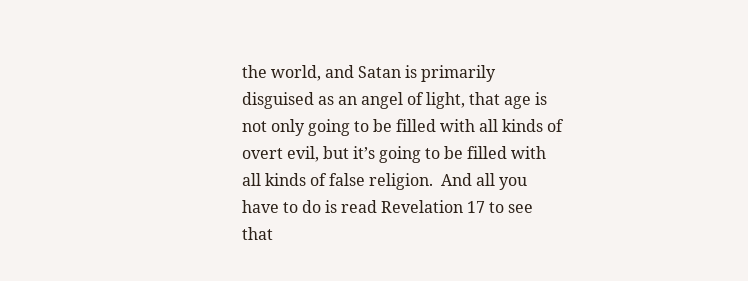the world, and Satan is primarily disguised as an angel of light, that age is not only going to be filled with all kinds of overt evil, but it’s going to be filled with all kinds of false religion.  And all you have to do is read Revelation 17 to see that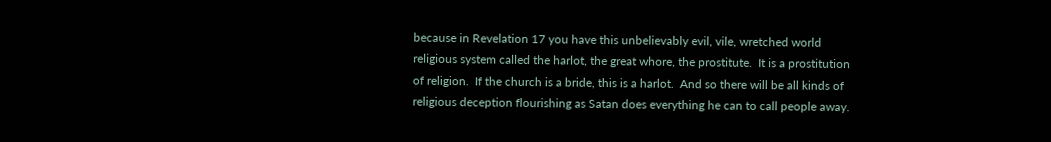because in Revelation 17 you have this unbelievably evil, vile, wretched world religious system called the harlot, the great whore, the prostitute.  It is a prostitution of religion.  If the church is a bride, this is a harlot.  And so there will be all kinds of religious deception flourishing as Satan does everything he can to call people away.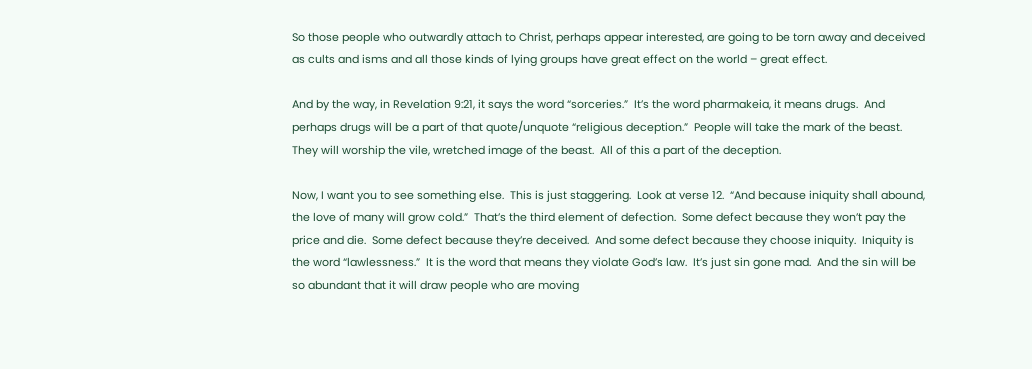So those people who outwardly attach to Christ, perhaps appear interested, are going to be torn away and deceived as cults and isms and all those kinds of lying groups have great effect on the world – great effect.

And by the way, in Revelation 9:21, it says the word “sorceries.”  It’s the word pharmakeia, it means drugs.  And perhaps drugs will be a part of that quote/unquote “religious deception.”  People will take the mark of the beast.  They will worship the vile, wretched image of the beast.  All of this a part of the deception.

Now, I want you to see something else.  This is just staggering.  Look at verse 12.  “And because iniquity shall abound, the love of many will grow cold.”  That’s the third element of defection.  Some defect because they won’t pay the price and die.  Some defect because they’re deceived.  And some defect because they choose iniquity.  Iniquity is the word “lawlessness.”  It is the word that means they violate God’s law.  It’s just sin gone mad.  And the sin will be so abundant that it will draw people who are moving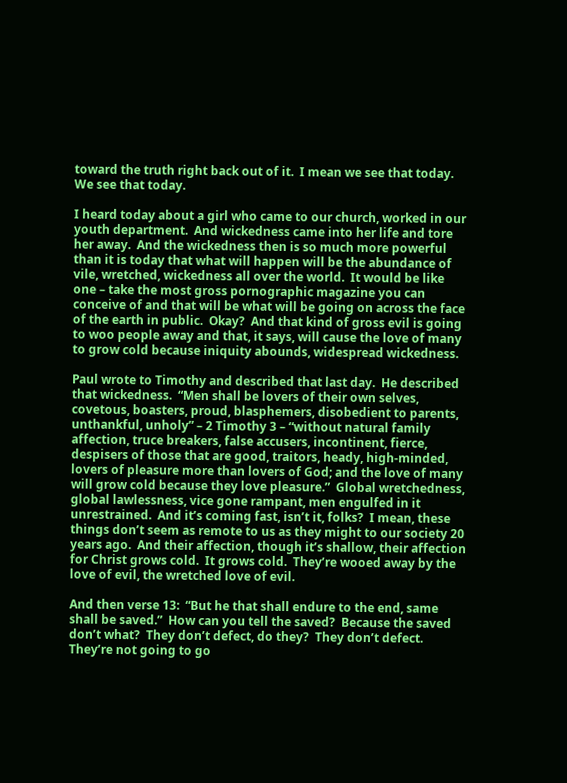toward the truth right back out of it.  I mean we see that today.  We see that today.

I heard today about a girl who came to our church, worked in our youth department.  And wickedness came into her life and tore her away.  And the wickedness then is so much more powerful than it is today that what will happen will be the abundance of vile, wretched, wickedness all over the world.  It would be like one – take the most gross pornographic magazine you can conceive of and that will be what will be going on across the face of the earth in public.  Okay?  And that kind of gross evil is going to woo people away and that, it says, will cause the love of many to grow cold because iniquity abounds, widespread wickedness.

Paul wrote to Timothy and described that last day.  He described that wickedness.  “Men shall be lovers of their own selves, covetous, boasters, proud, blasphemers, disobedient to parents, unthankful, unholy” – 2 Timothy 3 – “without natural family affection, truce breakers, false accusers, incontinent, fierce, despisers of those that are good, traitors, heady, high-minded, lovers of pleasure more than lovers of God; and the love of many will grow cold because they love pleasure.”  Global wretchedness, global lawlessness, vice gone rampant, men engulfed in it unrestrained.  And it’s coming fast, isn’t it, folks?  I mean, these things don’t seem as remote to us as they might to our society 20 years ago.  And their affection, though it’s shallow, their affection for Christ grows cold.  It grows cold.  They’re wooed away by the love of evil, the wretched love of evil.

And then verse 13:  “But he that shall endure to the end, same shall be saved.”  How can you tell the saved?  Because the saved don’t what?  They don’t defect, do they?  They don’t defect.  They’re not going to go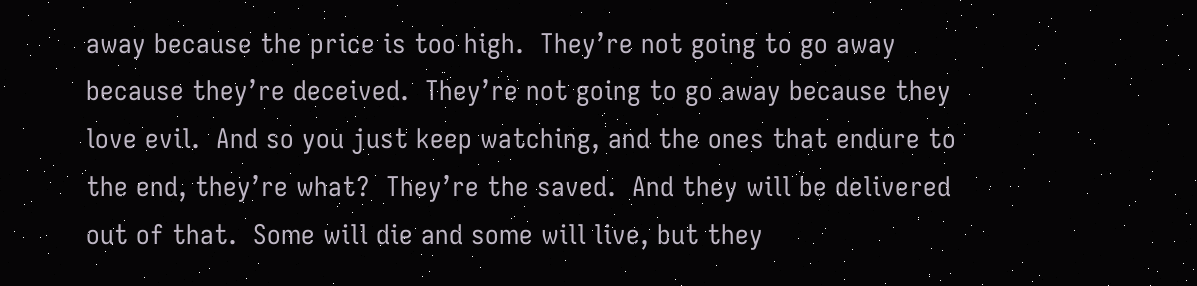away because the price is too high.  They’re not going to go away because they’re deceived.  They’re not going to go away because they love evil.  And so you just keep watching, and the ones that endure to the end, they’re what?  They’re the saved.  And they will be delivered out of that.  Some will die and some will live, but they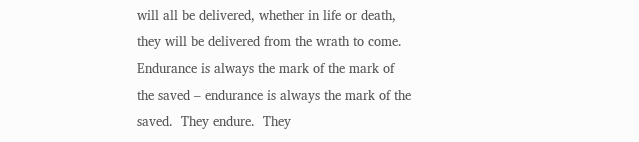will all be delivered, whether in life or death, they will be delivered from the wrath to come.  Endurance is always the mark of the mark of the saved – endurance is always the mark of the saved.  They endure.  They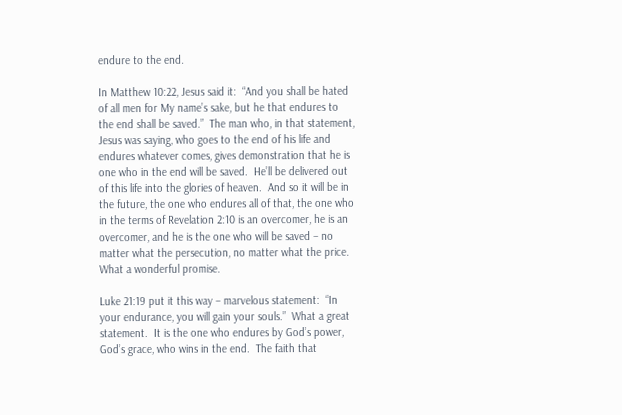endure to the end.

In Matthew 10:22, Jesus said it:  “And you shall be hated of all men for My name’s sake, but he that endures to the end shall be saved.”  The man who, in that statement, Jesus was saying, who goes to the end of his life and endures whatever comes, gives demonstration that he is one who in the end will be saved.  He’ll be delivered out of this life into the glories of heaven.  And so it will be in the future, the one who endures all of that, the one who in the terms of Revelation 2:10 is an overcomer, he is an overcomer, and he is the one who will be saved – no matter what the persecution, no matter what the price.  What a wonderful promise.

Luke 21:19 put it this way – marvelous statement:  “In your endurance, you will gain your souls.”  What a great statement.  It is the one who endures by God’s power, God’s grace, who wins in the end.  The faith that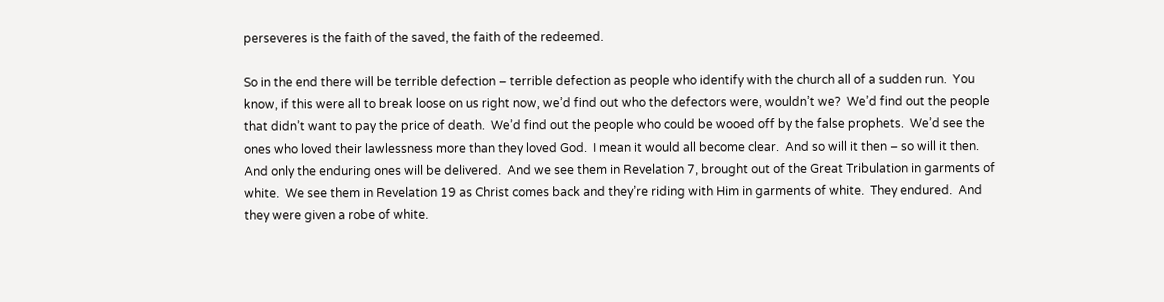perseveres is the faith of the saved, the faith of the redeemed.

So in the end there will be terrible defection – terrible defection as people who identify with the church all of a sudden run.  You know, if this were all to break loose on us right now, we’d find out who the defectors were, wouldn’t we?  We’d find out the people that didn’t want to pay the price of death.  We’d find out the people who could be wooed off by the false prophets.  We’d see the ones who loved their lawlessness more than they loved God.  I mean it would all become clear.  And so will it then – so will it then.  And only the enduring ones will be delivered.  And we see them in Revelation 7, brought out of the Great Tribulation in garments of white.  We see them in Revelation 19 as Christ comes back and they’re riding with Him in garments of white.  They endured.  And they were given a robe of white.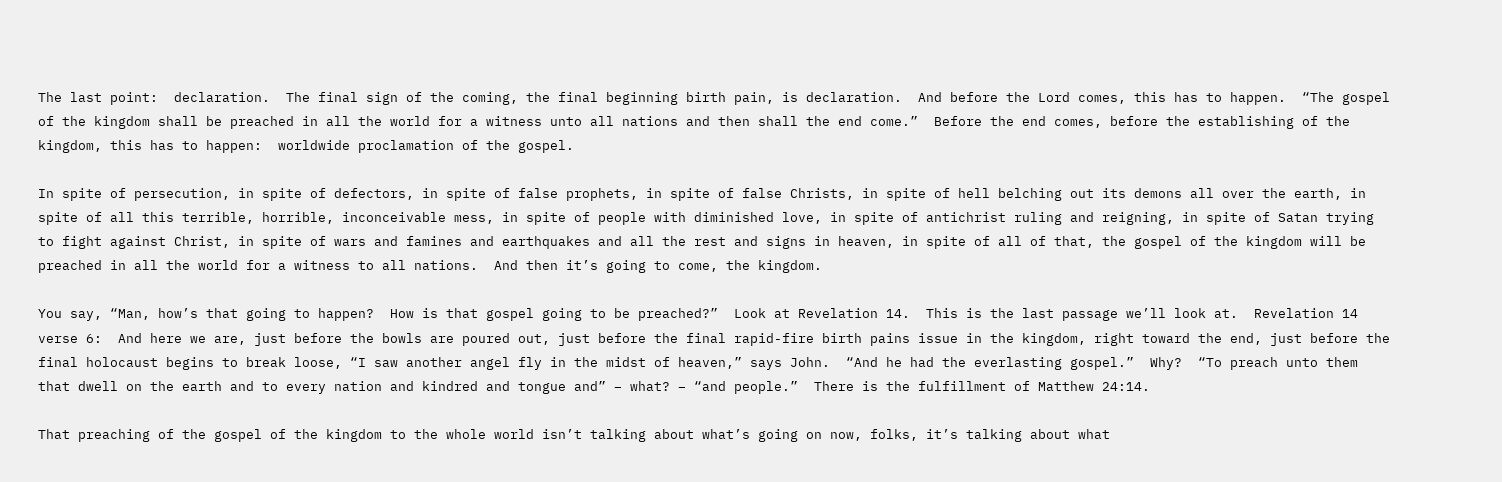The last point:  declaration.  The final sign of the coming, the final beginning birth pain, is declaration.  And before the Lord comes, this has to happen.  “The gospel of the kingdom shall be preached in all the world for a witness unto all nations and then shall the end come.”  Before the end comes, before the establishing of the kingdom, this has to happen:  worldwide proclamation of the gospel.

In spite of persecution, in spite of defectors, in spite of false prophets, in spite of false Christs, in spite of hell belching out its demons all over the earth, in spite of all this terrible, horrible, inconceivable mess, in spite of people with diminished love, in spite of antichrist ruling and reigning, in spite of Satan trying to fight against Christ, in spite of wars and famines and earthquakes and all the rest and signs in heaven, in spite of all of that, the gospel of the kingdom will be preached in all the world for a witness to all nations.  And then it’s going to come, the kingdom.

You say, “Man, how’s that going to happen?  How is that gospel going to be preached?”  Look at Revelation 14.  This is the last passage we’ll look at.  Revelation 14 verse 6:  And here we are, just before the bowls are poured out, just before the final rapid-fire birth pains issue in the kingdom, right toward the end, just before the final holocaust begins to break loose, “I saw another angel fly in the midst of heaven,” says John.  “And he had the everlasting gospel.”  Why?  “To preach unto them that dwell on the earth and to every nation and kindred and tongue and” – what? – “and people.”  There is the fulfillment of Matthew 24:14.

That preaching of the gospel of the kingdom to the whole world isn’t talking about what’s going on now, folks, it’s talking about what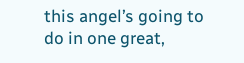this angel’s going to do in one great,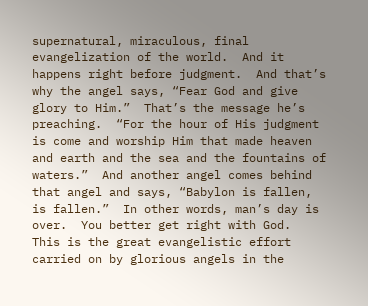supernatural, miraculous, final evangelization of the world.  And it happens right before judgment.  And that’s why the angel says, “Fear God and give glory to Him.”  That’s the message he’s preaching.  “For the hour of His judgment is come and worship Him that made heaven and earth and the sea and the fountains of waters.”  And another angel comes behind that angel and says, “Babylon is fallen, is fallen.”  In other words, man’s day is over.  You better get right with God.  This is the great evangelistic effort carried on by glorious angels in the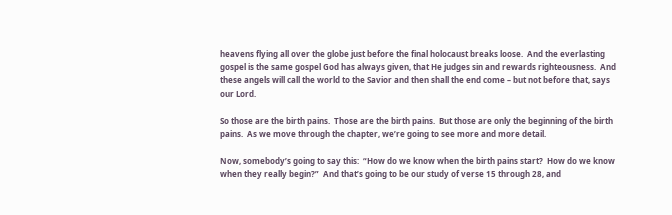heavens flying all over the globe just before the final holocaust breaks loose.  And the everlasting gospel is the same gospel God has always given, that He judges sin and rewards righteousness.  And these angels will call the world to the Savior and then shall the end come – but not before that, says our Lord.

So those are the birth pains.  Those are the birth pains.  But those are only the beginning of the birth pains.  As we move through the chapter, we’re going to see more and more detail.

Now, somebody’s going to say this:  “How do we know when the birth pains start?  How do we know when they really begin?”  And that’s going to be our study of verse 15 through 28, and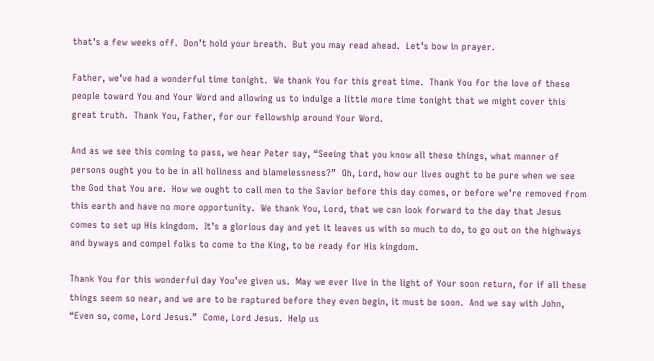that’s a few weeks off.  Don’t hold your breath.  But you may read ahead.  Let’s bow in prayer.

Father, we’ve had a wonderful time tonight.  We thank You for this great time.  Thank You for the love of these people toward You and Your Word and allowing us to indulge a little more time tonight that we might cover this great truth.  Thank You, Father, for our fellowship around Your Word.

And as we see this coming to pass, we hear Peter say, “Seeing that you know all these things, what manner of persons ought you to be in all holiness and blamelessness?”  Oh, Lord, how our lives ought to be pure when we see the God that You are.  How we ought to call men to the Savior before this day comes, or before we’re removed from this earth and have no more opportunity.  We thank You, Lord, that we can look forward to the day that Jesus comes to set up His kingdom.  It’s a glorious day and yet it leaves us with so much to do, to go out on the highways and byways and compel folks to come to the King, to be ready for His kingdom.

Thank You for this wonderful day You’ve given us.  May we ever live in the light of Your soon return, for if all these things seem so near, and we are to be raptured before they even begin, it must be soon.  And we say with John, “Even so, come, Lord Jesus.”  Come, Lord Jesus.  Help us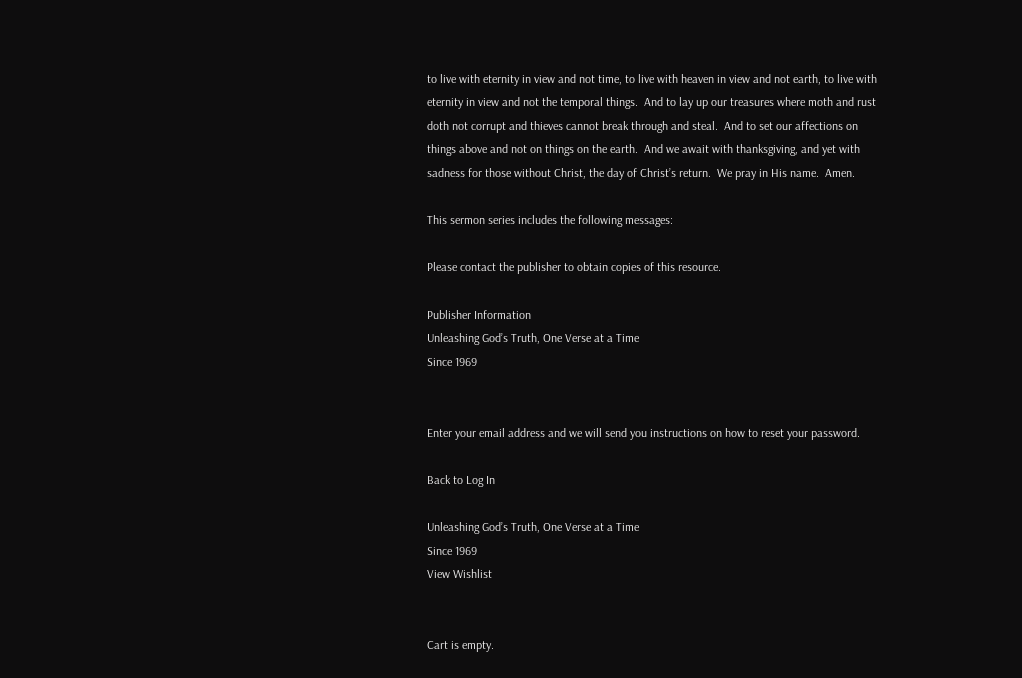to live with eternity in view and not time, to live with heaven in view and not earth, to live with eternity in view and not the temporal things.  And to lay up our treasures where moth and rust doth not corrupt and thieves cannot break through and steal.  And to set our affections on things above and not on things on the earth.  And we await with thanksgiving, and yet with sadness for those without Christ, the day of Christ’s return.  We pray in His name.  Amen.

This sermon series includes the following messages:

Please contact the publisher to obtain copies of this resource.

Publisher Information
Unleashing God’s Truth, One Verse at a Time
Since 1969


Enter your email address and we will send you instructions on how to reset your password.

Back to Log In

Unleashing God’s Truth, One Verse at a Time
Since 1969
View Wishlist


Cart is empty.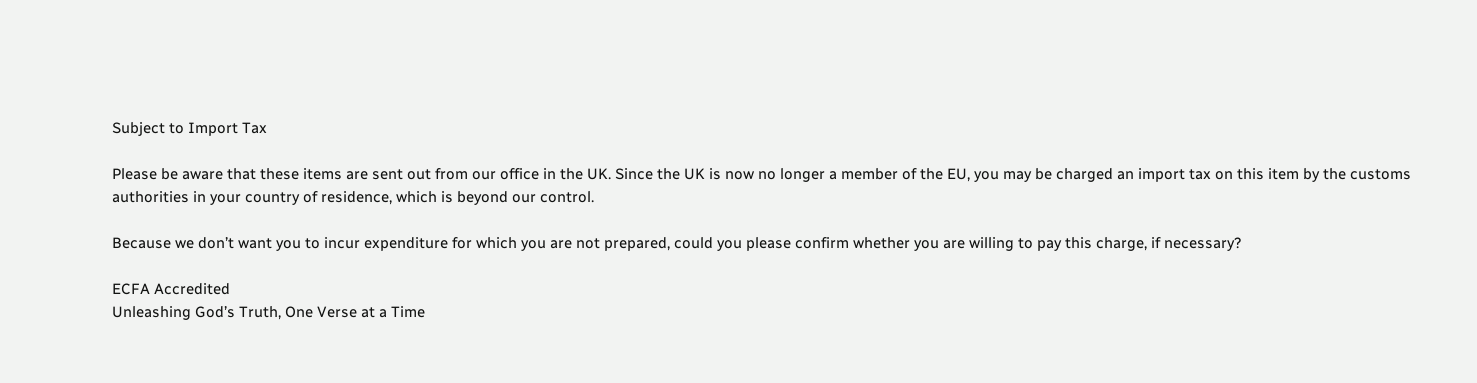Subject to Import Tax

Please be aware that these items are sent out from our office in the UK. Since the UK is now no longer a member of the EU, you may be charged an import tax on this item by the customs authorities in your country of residence, which is beyond our control.

Because we don’t want you to incur expenditure for which you are not prepared, could you please confirm whether you are willing to pay this charge, if necessary?

ECFA Accredited
Unleashing God’s Truth, One Verse at a Time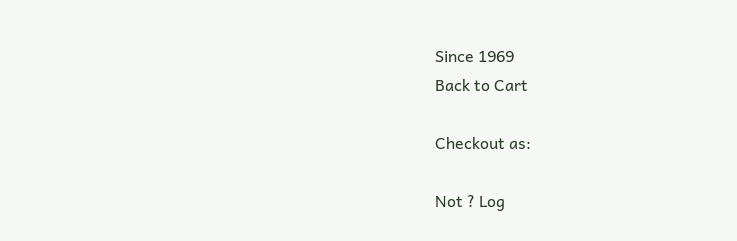Since 1969
Back to Cart

Checkout as:

Not ? Log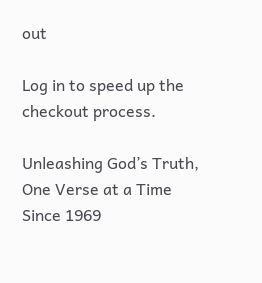out

Log in to speed up the checkout process.

Unleashing God’s Truth, One Verse at a Time
Since 1969